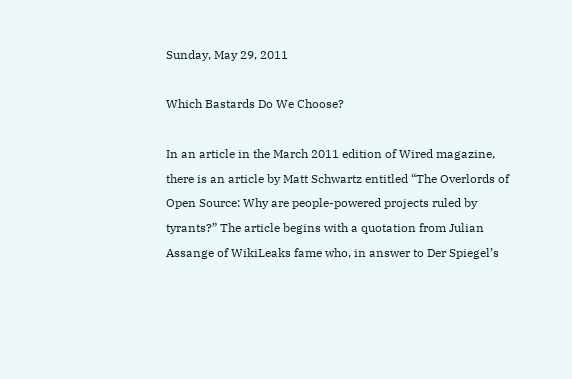Sunday, May 29, 2011

Which Bastards Do We Choose?

In an article in the March 2011 edition of Wired magazine, there is an article by Matt Schwartz entitled “The Overlords of Open Source: Why are people-powered projects ruled by tyrants?” The article begins with a quotation from Julian Assange of WikiLeaks fame who, in answer to Der Spiegel’s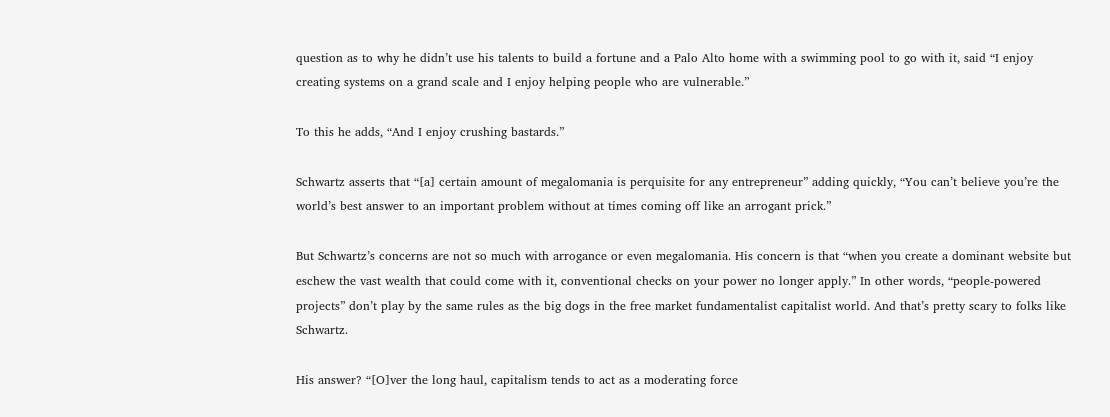question as to why he didn’t use his talents to build a fortune and a Palo Alto home with a swimming pool to go with it, said “I enjoy creating systems on a grand scale and I enjoy helping people who are vulnerable.”

To this he adds, “And I enjoy crushing bastards.”

Schwartz asserts that “[a] certain amount of megalomania is perquisite for any entrepreneur” adding quickly, “You can’t believe you’re the world’s best answer to an important problem without at times coming off like an arrogant prick.”

But Schwartz’s concerns are not so much with arrogance or even megalomania. His concern is that “when you create a dominant website but eschew the vast wealth that could come with it, conventional checks on your power no longer apply.” In other words, “people-powered projects” don’t play by the same rules as the big dogs in the free market fundamentalist capitalist world. And that’s pretty scary to folks like Schwartz.

His answer? “[O]ver the long haul, capitalism tends to act as a moderating force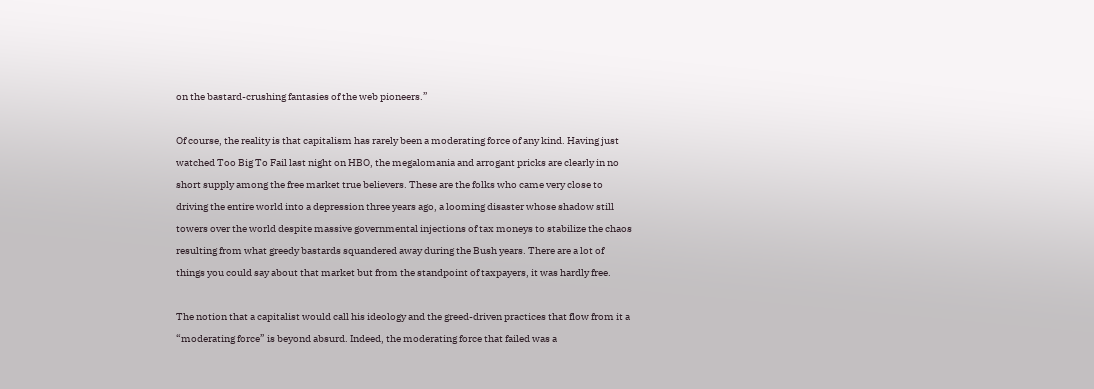on the bastard-crushing fantasies of the web pioneers.”

Of course, the reality is that capitalism has rarely been a moderating force of any kind. Having just watched Too Big To Fail last night on HBO, the megalomania and arrogant pricks are clearly in no short supply among the free market true believers. These are the folks who came very close to driving the entire world into a depression three years ago, a looming disaster whose shadow still towers over the world despite massive governmental injections of tax moneys to stabilize the chaos resulting from what greedy bastards squandered away during the Bush years. There are a lot of things you could say about that market but from the standpoint of taxpayers, it was hardly free.

The notion that a capitalist would call his ideology and the greed-driven practices that flow from it a “moderating force” is beyond absurd. Indeed, the moderating force that failed was a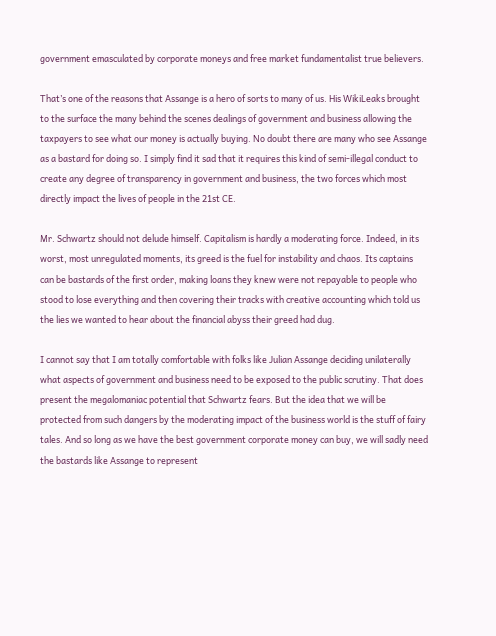government emasculated by corporate moneys and free market fundamentalist true believers.

That’s one of the reasons that Assange is a hero of sorts to many of us. His WikiLeaks brought to the surface the many behind the scenes dealings of government and business allowing the taxpayers to see what our money is actually buying. No doubt there are many who see Assange as a bastard for doing so. I simply find it sad that it requires this kind of semi-illegal conduct to create any degree of transparency in government and business, the two forces which most directly impact the lives of people in the 21st CE.

Mr. Schwartz should not delude himself. Capitalism is hardly a moderating force. Indeed, in its worst, most unregulated moments, its greed is the fuel for instability and chaos. Its captains can be bastards of the first order, making loans they knew were not repayable to people who stood to lose everything and then covering their tracks with creative accounting which told us the lies we wanted to hear about the financial abyss their greed had dug.

I cannot say that I am totally comfortable with folks like Julian Assange deciding unilaterally what aspects of government and business need to be exposed to the public scrutiny. That does present the megalomaniac potential that Schwartz fears. But the idea that we will be protected from such dangers by the moderating impact of the business world is the stuff of fairy tales. And so long as we have the best government corporate money can buy, we will sadly need the bastards like Assange to represent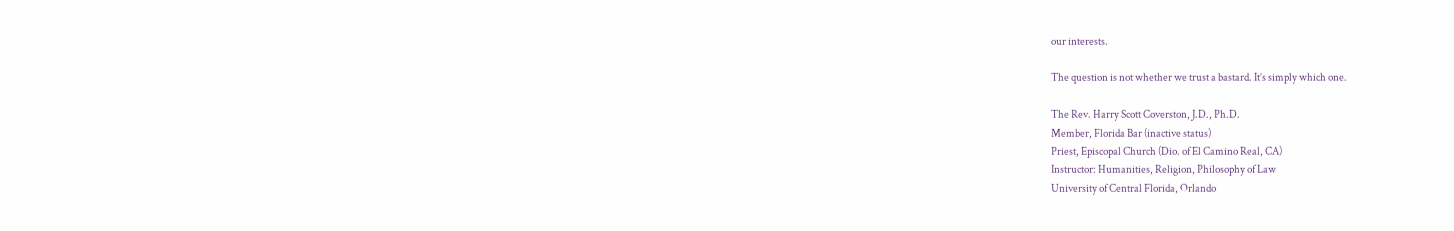our interests.

The question is not whether we trust a bastard. It’s simply which one.

The Rev. Harry Scott Coverston, J.D., Ph.D.
Member, Florida Bar (inactive status)
Priest, Episcopal Church (Dio. of El Camino Real, CA)
Instructor: Humanities, Religion, Philosophy of Law
University of Central Florida, Orlando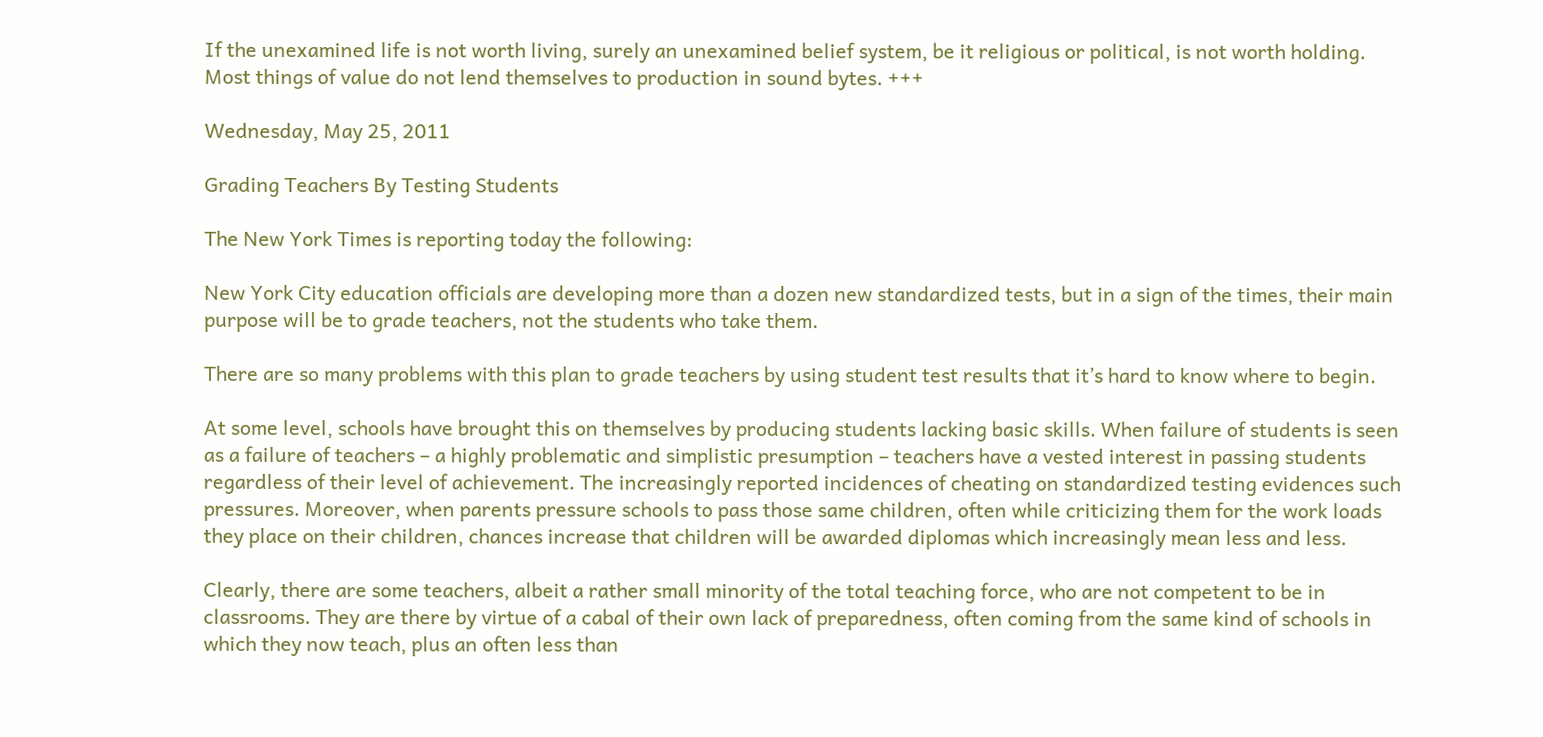If the unexamined life is not worth living, surely an unexamined belief system, be it religious or political, is not worth holding.
Most things of value do not lend themselves to production in sound bytes. +++

Wednesday, May 25, 2011

Grading Teachers By Testing Students

The New York Times is reporting today the following:

New York City education officials are developing more than a dozen new standardized tests, but in a sign of the times, their main purpose will be to grade teachers, not the students who take them.

There are so many problems with this plan to grade teachers by using student test results that it’s hard to know where to begin.

At some level, schools have brought this on themselves by producing students lacking basic skills. When failure of students is seen as a failure of teachers – a highly problematic and simplistic presumption – teachers have a vested interest in passing students regardless of their level of achievement. The increasingly reported incidences of cheating on standardized testing evidences such pressures. Moreover, when parents pressure schools to pass those same children, often while criticizing them for the work loads they place on their children, chances increase that children will be awarded diplomas which increasingly mean less and less.

Clearly, there are some teachers, albeit a rather small minority of the total teaching force, who are not competent to be in classrooms. They are there by virtue of a cabal of their own lack of preparedness, often coming from the same kind of schools in which they now teach, plus an often less than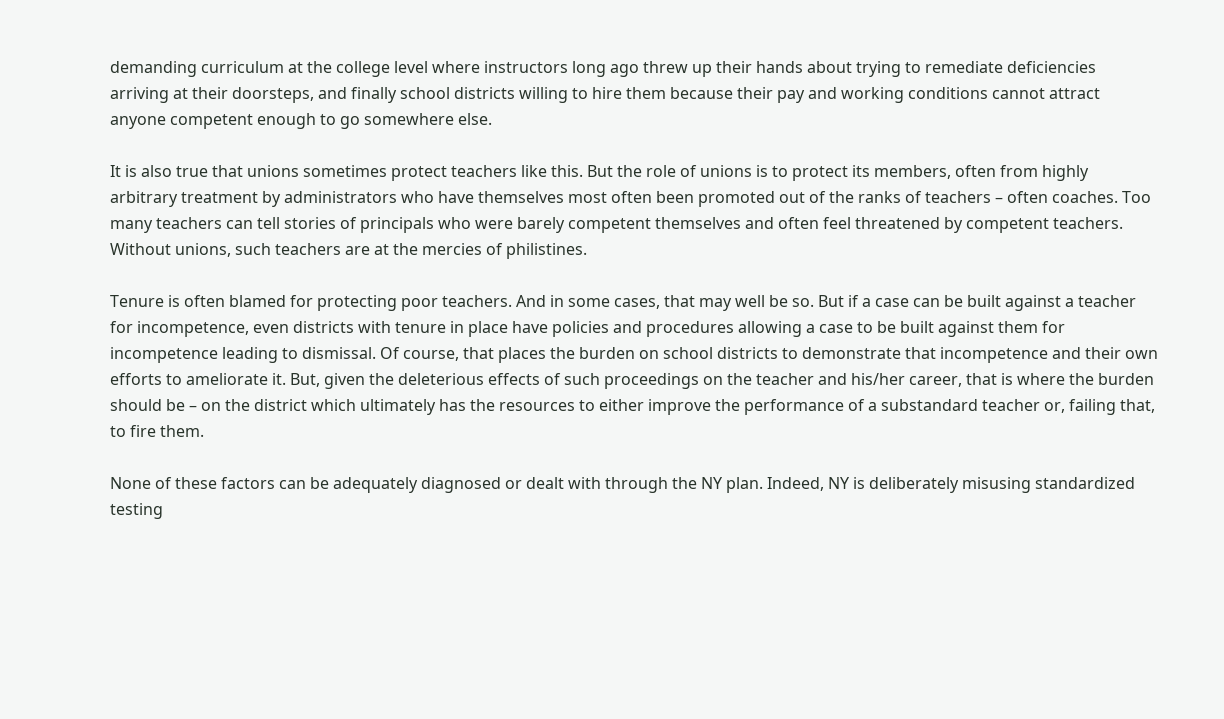demanding curriculum at the college level where instructors long ago threw up their hands about trying to remediate deficiencies arriving at their doorsteps, and finally school districts willing to hire them because their pay and working conditions cannot attract anyone competent enough to go somewhere else.

It is also true that unions sometimes protect teachers like this. But the role of unions is to protect its members, often from highly arbitrary treatment by administrators who have themselves most often been promoted out of the ranks of teachers – often coaches. Too many teachers can tell stories of principals who were barely competent themselves and often feel threatened by competent teachers. Without unions, such teachers are at the mercies of philistines.

Tenure is often blamed for protecting poor teachers. And in some cases, that may well be so. But if a case can be built against a teacher for incompetence, even districts with tenure in place have policies and procedures allowing a case to be built against them for incompetence leading to dismissal. Of course, that places the burden on school districts to demonstrate that incompetence and their own efforts to ameliorate it. But, given the deleterious effects of such proceedings on the teacher and his/her career, that is where the burden should be – on the district which ultimately has the resources to either improve the performance of a substandard teacher or, failing that, to fire them.

None of these factors can be adequately diagnosed or dealt with through the NY plan. Indeed, NY is deliberately misusing standardized testing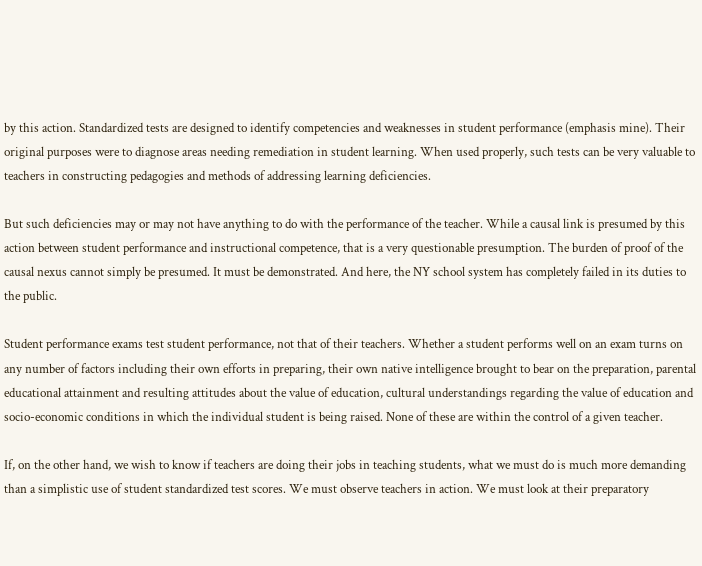by this action. Standardized tests are designed to identify competencies and weaknesses in student performance (emphasis mine). Their original purposes were to diagnose areas needing remediation in student learning. When used properly, such tests can be very valuable to teachers in constructing pedagogies and methods of addressing learning deficiencies.

But such deficiencies may or may not have anything to do with the performance of the teacher. While a causal link is presumed by this action between student performance and instructional competence, that is a very questionable presumption. The burden of proof of the causal nexus cannot simply be presumed. It must be demonstrated. And here, the NY school system has completely failed in its duties to the public.

Student performance exams test student performance, not that of their teachers. Whether a student performs well on an exam turns on any number of factors including their own efforts in preparing, their own native intelligence brought to bear on the preparation, parental educational attainment and resulting attitudes about the value of education, cultural understandings regarding the value of education and socio-economic conditions in which the individual student is being raised. None of these are within the control of a given teacher.

If, on the other hand, we wish to know if teachers are doing their jobs in teaching students, what we must do is much more demanding than a simplistic use of student standardized test scores. We must observe teachers in action. We must look at their preparatory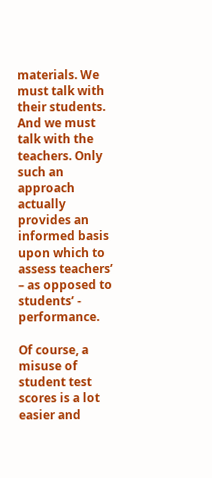materials. We must talk with their students. And we must talk with the teachers. Only such an approach actually provides an informed basis upon which to assess teachers’ – as opposed to students’ - performance.

Of course, a misuse of student test scores is a lot easier and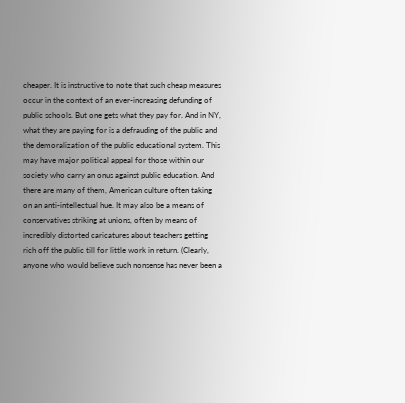cheaper. It is instructive to note that such cheap measures occur in the context of an ever-increasing defunding of public schools. But one gets what they pay for. And in NY, what they are paying for is a defrauding of the public and the demoralization of the public educational system. This may have major political appeal for those within our society who carry an onus against public education. And there are many of them, American culture often taking on an anti-intellectual hue. It may also be a means of conservatives striking at unions, often by means of incredibly distorted caricatures about teachers getting rich off the public till for little work in return. (Clearly, anyone who would believe such nonsense has never been a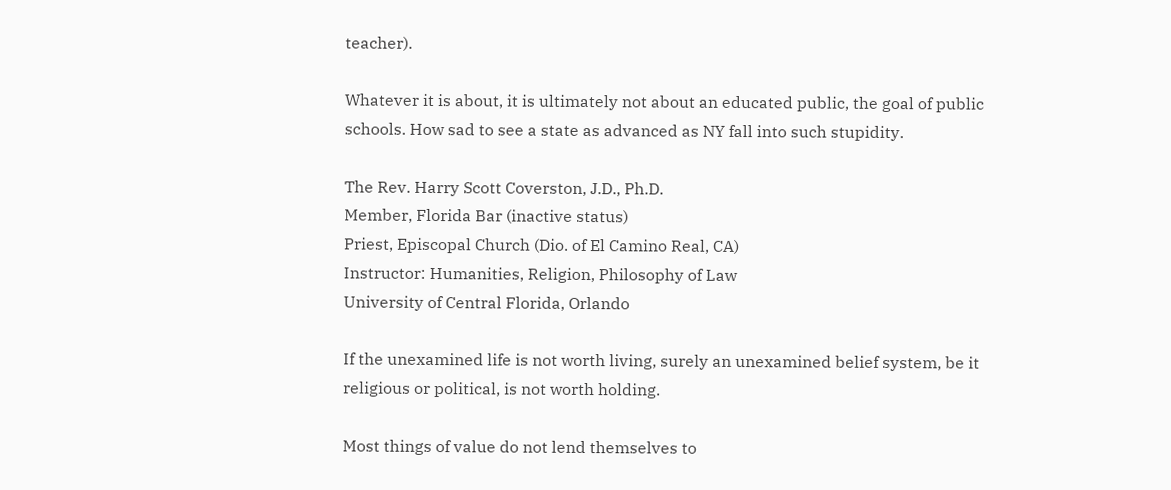teacher).

Whatever it is about, it is ultimately not about an educated public, the goal of public schools. How sad to see a state as advanced as NY fall into such stupidity.

The Rev. Harry Scott Coverston, J.D., Ph.D.
Member, Florida Bar (inactive status)
Priest, Episcopal Church (Dio. of El Camino Real, CA)
Instructor: Humanities, Religion, Philosophy of Law
University of Central Florida, Orlando

If the unexamined life is not worth living, surely an unexamined belief system, be it religious or political, is not worth holding.

Most things of value do not lend themselves to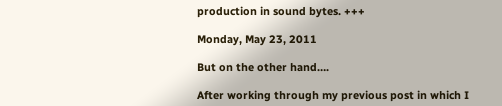production in sound bytes. +++

Monday, May 23, 2011

But on the other hand….

After working through my previous post in which I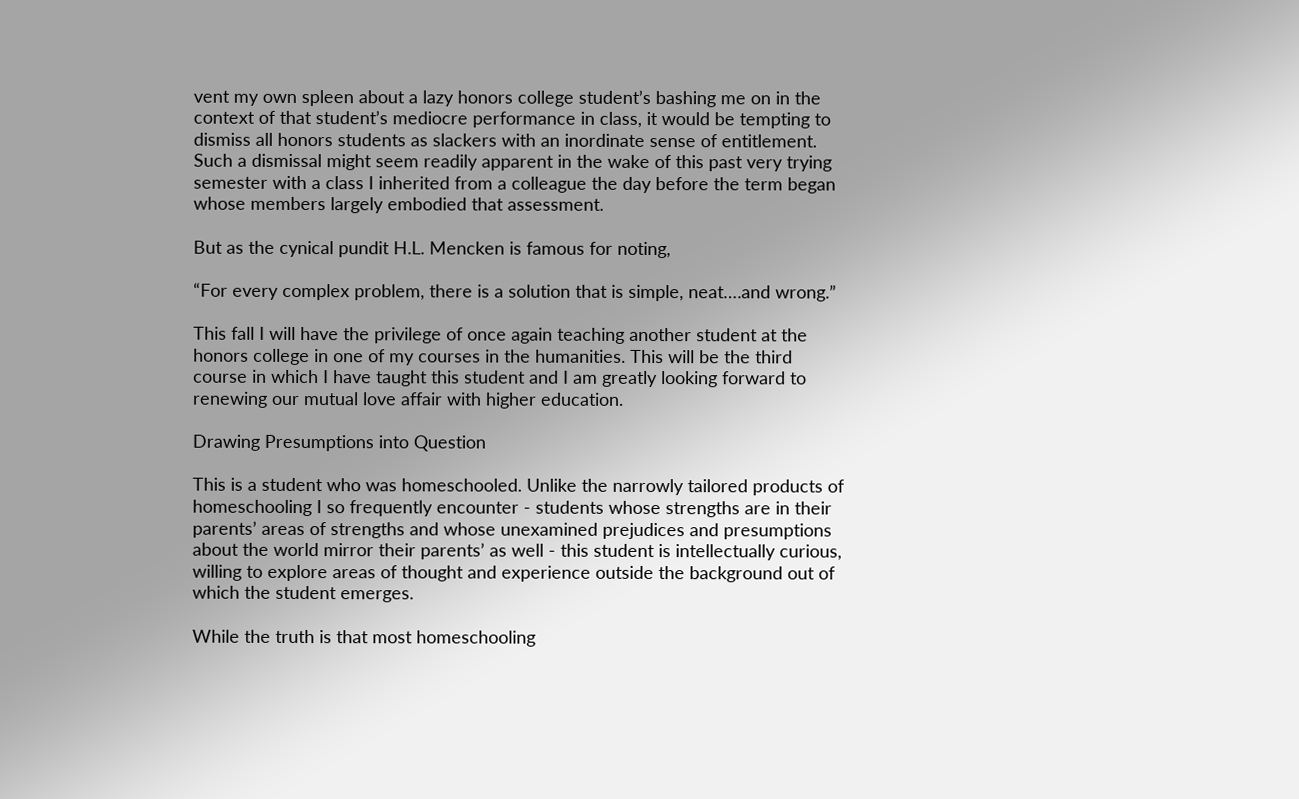vent my own spleen about a lazy honors college student’s bashing me on in the context of that student’s mediocre performance in class, it would be tempting to dismiss all honors students as slackers with an inordinate sense of entitlement. Such a dismissal might seem readily apparent in the wake of this past very trying semester with a class I inherited from a colleague the day before the term began whose members largely embodied that assessment.

But as the cynical pundit H.L. Mencken is famous for noting,

“For every complex problem, there is a solution that is simple, neat….and wrong.”

This fall I will have the privilege of once again teaching another student at the honors college in one of my courses in the humanities. This will be the third course in which I have taught this student and I am greatly looking forward to renewing our mutual love affair with higher education.

Drawing Presumptions into Question

This is a student who was homeschooled. Unlike the narrowly tailored products of homeschooling I so frequently encounter - students whose strengths are in their parents’ areas of strengths and whose unexamined prejudices and presumptions about the world mirror their parents’ as well - this student is intellectually curious, willing to explore areas of thought and experience outside the background out of which the student emerges.

While the truth is that most homeschooling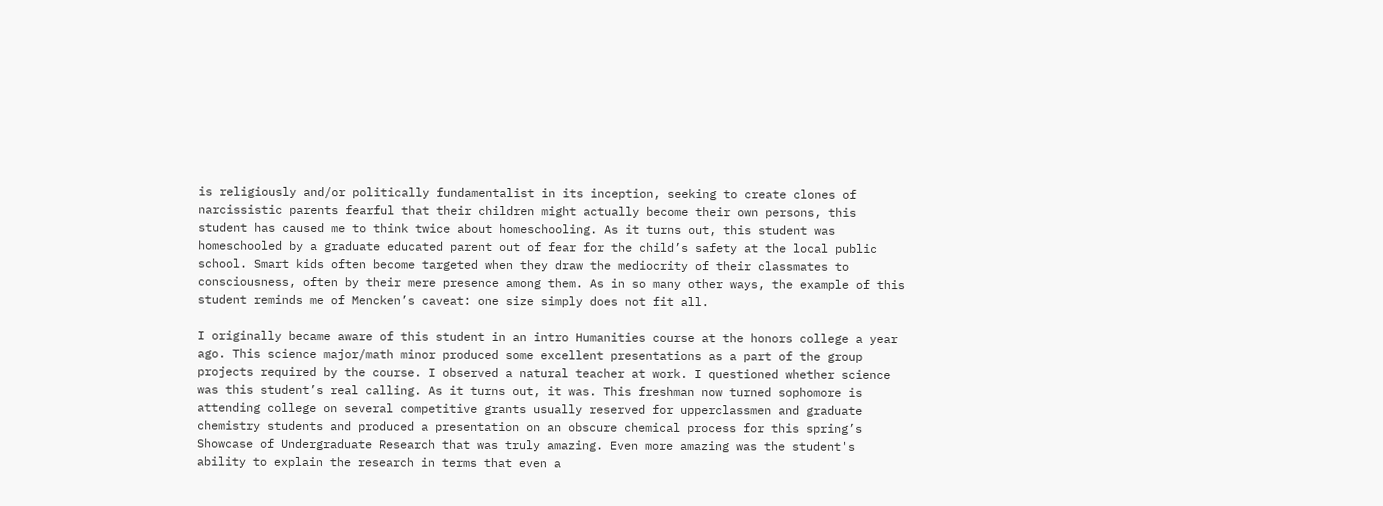is religiously and/or politically fundamentalist in its inception, seeking to create clones of narcissistic parents fearful that their children might actually become their own persons, this student has caused me to think twice about homeschooling. As it turns out, this student was homeschooled by a graduate educated parent out of fear for the child’s safety at the local public school. Smart kids often become targeted when they draw the mediocrity of their classmates to consciousness, often by their mere presence among them. As in so many other ways, the example of this student reminds me of Mencken’s caveat: one size simply does not fit all.

I originally became aware of this student in an intro Humanities course at the honors college a year ago. This science major/math minor produced some excellent presentations as a part of the group projects required by the course. I observed a natural teacher at work. I questioned whether science was this student’s real calling. As it turns out, it was. This freshman now turned sophomore is attending college on several competitive grants usually reserved for upperclassmen and graduate chemistry students and produced a presentation on an obscure chemical process for this spring’s Showcase of Undergraduate Research that was truly amazing. Even more amazing was the student's ability to explain the research in terms that even a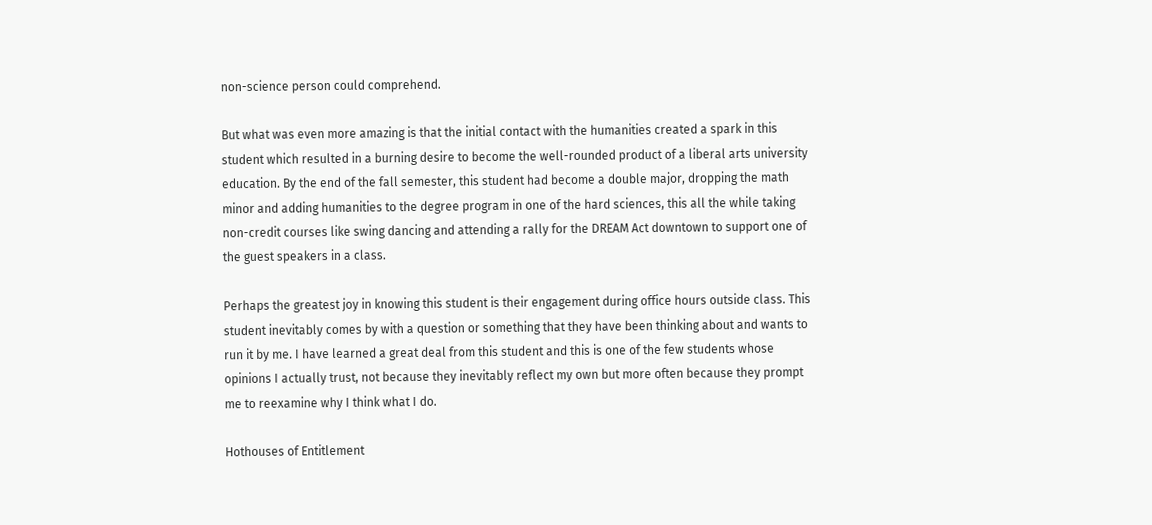non-science person could comprehend.

But what was even more amazing is that the initial contact with the humanities created a spark in this student which resulted in a burning desire to become the well-rounded product of a liberal arts university education. By the end of the fall semester, this student had become a double major, dropping the math minor and adding humanities to the degree program in one of the hard sciences, this all the while taking non-credit courses like swing dancing and attending a rally for the DREAM Act downtown to support one of the guest speakers in a class.

Perhaps the greatest joy in knowing this student is their engagement during office hours outside class. This student inevitably comes by with a question or something that they have been thinking about and wants to run it by me. I have learned a great deal from this student and this is one of the few students whose opinions I actually trust, not because they inevitably reflect my own but more often because they prompt me to reexamine why I think what I do.

Hothouses of Entitlement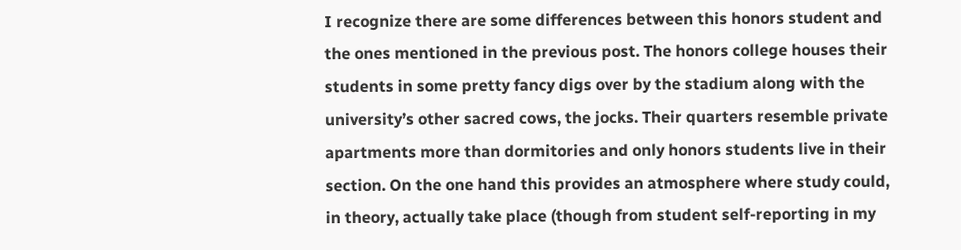I recognize there are some differences between this honors student and the ones mentioned in the previous post. The honors college houses their students in some pretty fancy digs over by the stadium along with the university’s other sacred cows, the jocks. Their quarters resemble private apartments more than dormitories and only honors students live in their section. On the one hand this provides an atmosphere where study could, in theory, actually take place (though from student self-reporting in my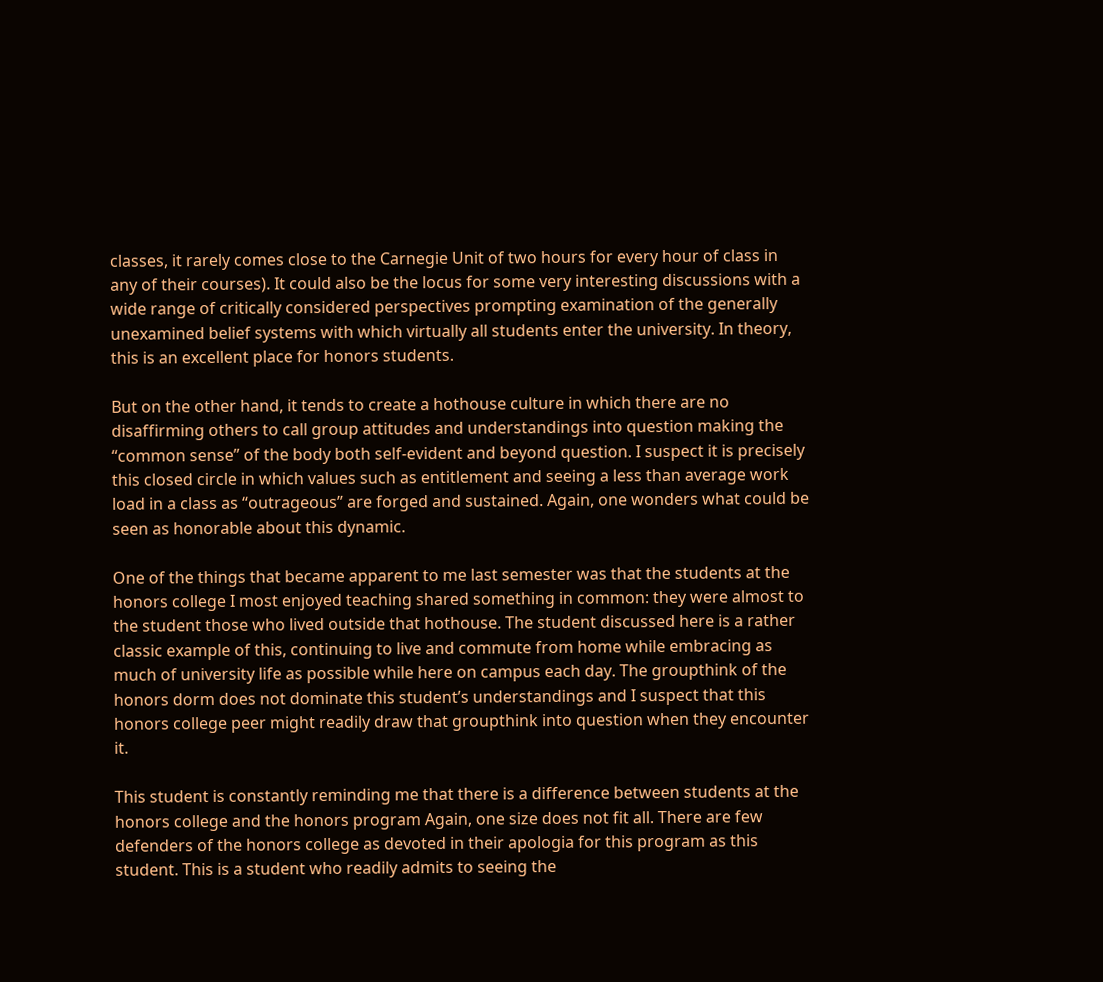classes, it rarely comes close to the Carnegie Unit of two hours for every hour of class in any of their courses). It could also be the locus for some very interesting discussions with a wide range of critically considered perspectives prompting examination of the generally unexamined belief systems with which virtually all students enter the university. In theory, this is an excellent place for honors students.

But on the other hand, it tends to create a hothouse culture in which there are no disaffirming others to call group attitudes and understandings into question making the “common sense” of the body both self-evident and beyond question. I suspect it is precisely this closed circle in which values such as entitlement and seeing a less than average work load in a class as “outrageous” are forged and sustained. Again, one wonders what could be seen as honorable about this dynamic.

One of the things that became apparent to me last semester was that the students at the honors college I most enjoyed teaching shared something in common: they were almost to the student those who lived outside that hothouse. The student discussed here is a rather classic example of this, continuing to live and commute from home while embracing as much of university life as possible while here on campus each day. The groupthink of the honors dorm does not dominate this student’s understandings and I suspect that this honors college peer might readily draw that groupthink into question when they encounter it.

This student is constantly reminding me that there is a difference between students at the honors college and the honors program Again, one size does not fit all. There are few defenders of the honors college as devoted in their apologia for this program as this student. This is a student who readily admits to seeing the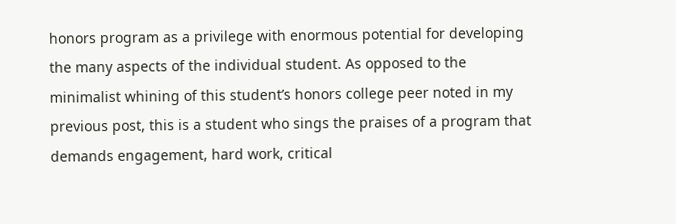honors program as a privilege with enormous potential for developing the many aspects of the individual student. As opposed to the minimalist whining of this student’s honors college peer noted in my previous post, this is a student who sings the praises of a program that demands engagement, hard work, critical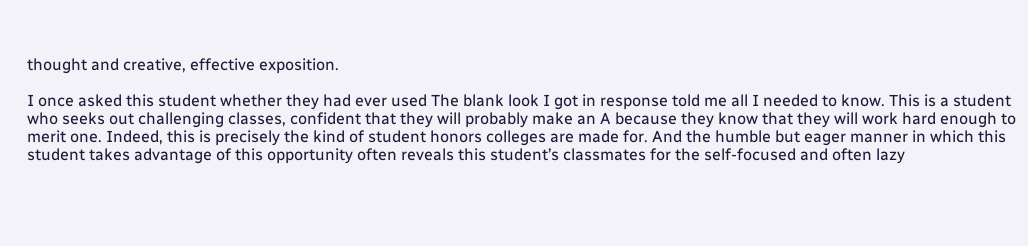thought and creative, effective exposition.

I once asked this student whether they had ever used The blank look I got in response told me all I needed to know. This is a student who seeks out challenging classes, confident that they will probably make an A because they know that they will work hard enough to merit one. Indeed, this is precisely the kind of student honors colleges are made for. And the humble but eager manner in which this student takes advantage of this opportunity often reveals this student’s classmates for the self-focused and often lazy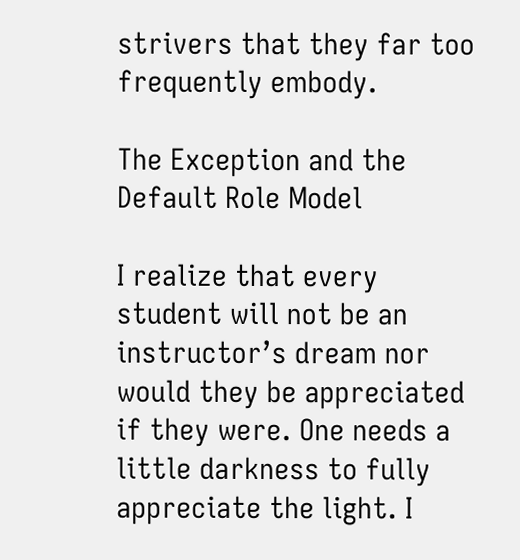strivers that they far too frequently embody.

The Exception and the Default Role Model

I realize that every student will not be an instructor’s dream nor would they be appreciated if they were. One needs a little darkness to fully appreciate the light. I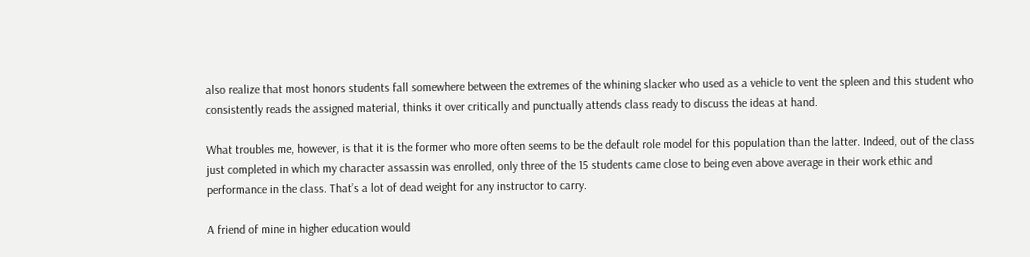also realize that most honors students fall somewhere between the extremes of the whining slacker who used as a vehicle to vent the spleen and this student who consistently reads the assigned material, thinks it over critically and punctually attends class ready to discuss the ideas at hand.

What troubles me, however, is that it is the former who more often seems to be the default role model for this population than the latter. Indeed, out of the class just completed in which my character assassin was enrolled, only three of the 15 students came close to being even above average in their work ethic and performance in the class. That’s a lot of dead weight for any instructor to carry.

A friend of mine in higher education would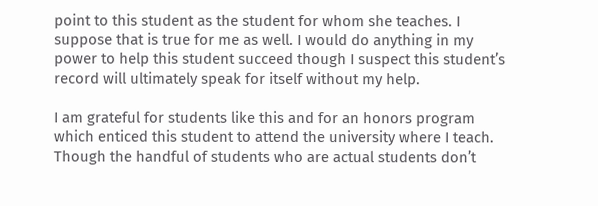point to this student as the student for whom she teaches. I suppose that is true for me as well. I would do anything in my power to help this student succeed though I suspect this student’s record will ultimately speak for itself without my help.

I am grateful for students like this and for an honors program which enticed this student to attend the university where I teach. Though the handful of students who are actual students don’t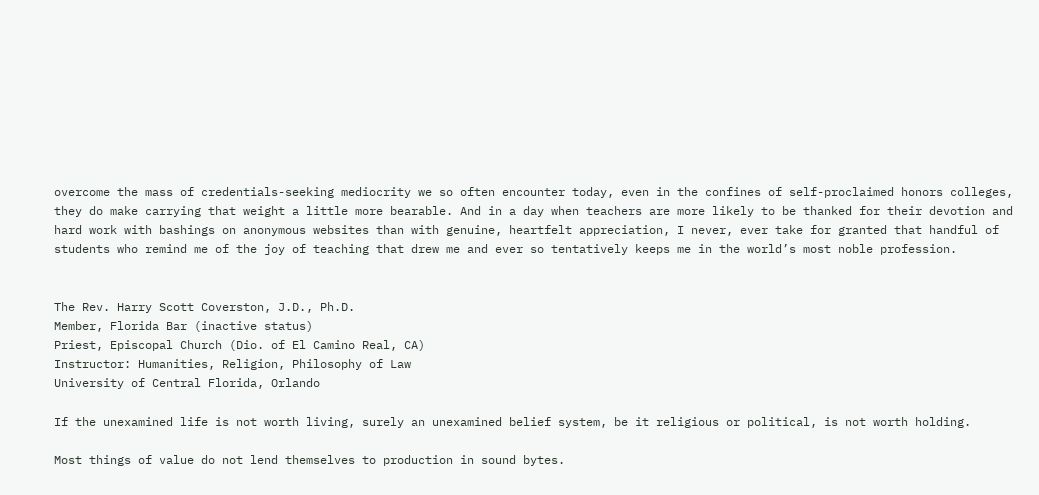overcome the mass of credentials-seeking mediocrity we so often encounter today, even in the confines of self-proclaimed honors colleges, they do make carrying that weight a little more bearable. And in a day when teachers are more likely to be thanked for their devotion and hard work with bashings on anonymous websites than with genuine, heartfelt appreciation, I never, ever take for granted that handful of students who remind me of the joy of teaching that drew me and ever so tentatively keeps me in the world’s most noble profession.


The Rev. Harry Scott Coverston, J.D., Ph.D.
Member, Florida Bar (inactive status)
Priest, Episcopal Church (Dio. of El Camino Real, CA)
Instructor: Humanities, Religion, Philosophy of Law
University of Central Florida, Orlando

If the unexamined life is not worth living, surely an unexamined belief system, be it religious or political, is not worth holding.

Most things of value do not lend themselves to production in sound bytes.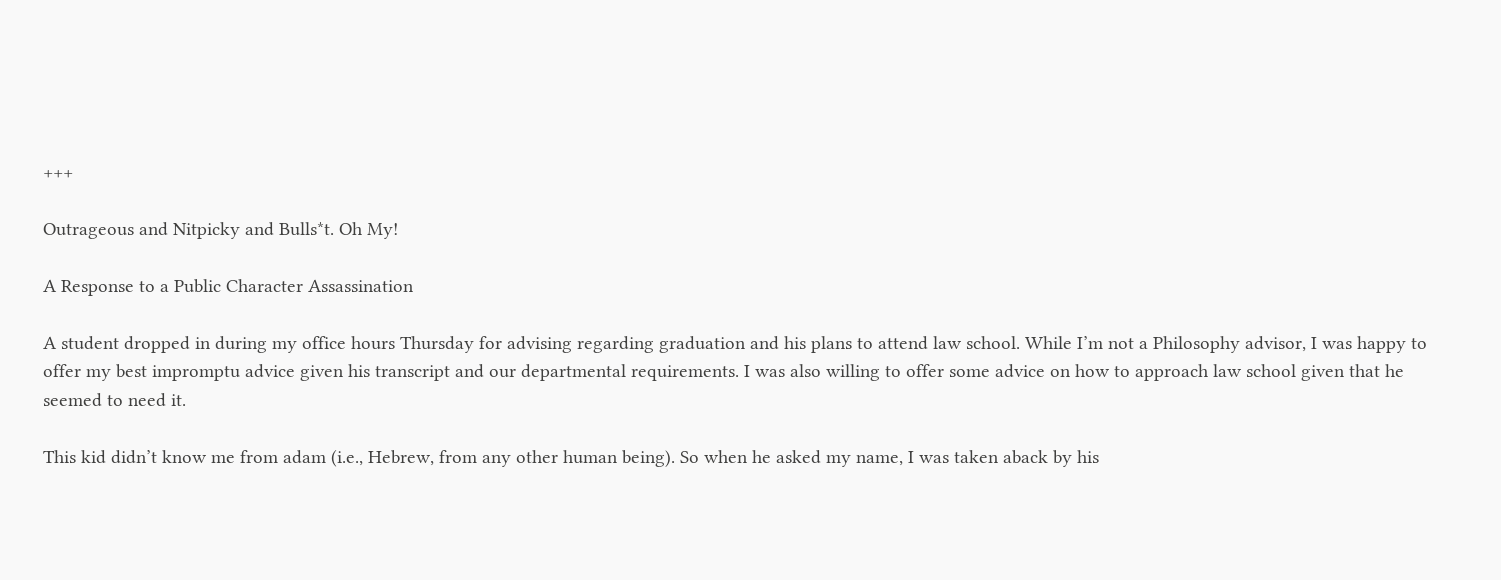+++

Outrageous and Nitpicky and Bulls*t. Oh My!

A Response to a Public Character Assassination

A student dropped in during my office hours Thursday for advising regarding graduation and his plans to attend law school. While I’m not a Philosophy advisor, I was happy to offer my best impromptu advice given his transcript and our departmental requirements. I was also willing to offer some advice on how to approach law school given that he seemed to need it.

This kid didn’t know me from adam (i.e., Hebrew, from any other human being). So when he asked my name, I was taken aback by his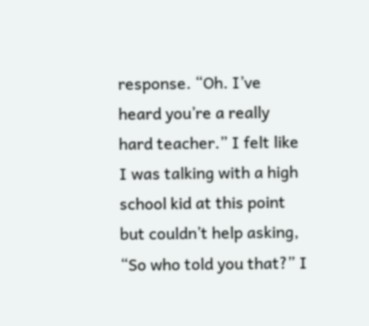response. “Oh. I’ve heard you’re a really hard teacher.” I felt like I was talking with a high school kid at this point but couldn’t help asking, “So who told you that?” I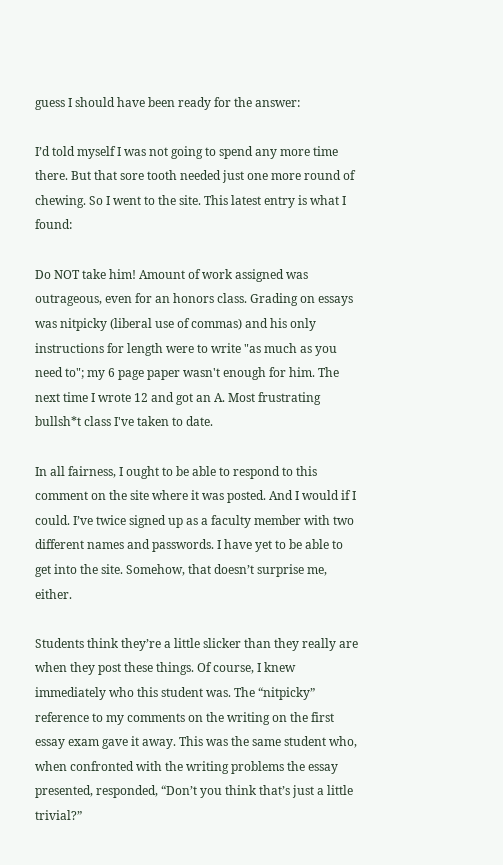guess I should have been ready for the answer:

I’d told myself I was not going to spend any more time there. But that sore tooth needed just one more round of chewing. So I went to the site. This latest entry is what I found:

Do NOT take him! Amount of work assigned was outrageous, even for an honors class. Grading on essays was nitpicky (liberal use of commas) and his only instructions for length were to write "as much as you need to"; my 6 page paper wasn't enough for him. The next time I wrote 12 and got an A. Most frustrating bullsh*t class I've taken to date.

In all fairness, I ought to be able to respond to this comment on the site where it was posted. And I would if I could. I’ve twice signed up as a faculty member with two different names and passwords. I have yet to be able to get into the site. Somehow, that doesn’t surprise me, either.

Students think they’re a little slicker than they really are when they post these things. Of course, I knew immediately who this student was. The “nitpicky” reference to my comments on the writing on the first essay exam gave it away. This was the same student who, when confronted with the writing problems the essay presented, responded, “Don’t you think that’s just a little trivial?”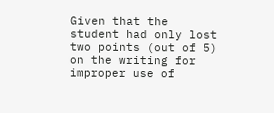Given that the student had only lost two points (out of 5) on the writing for improper use of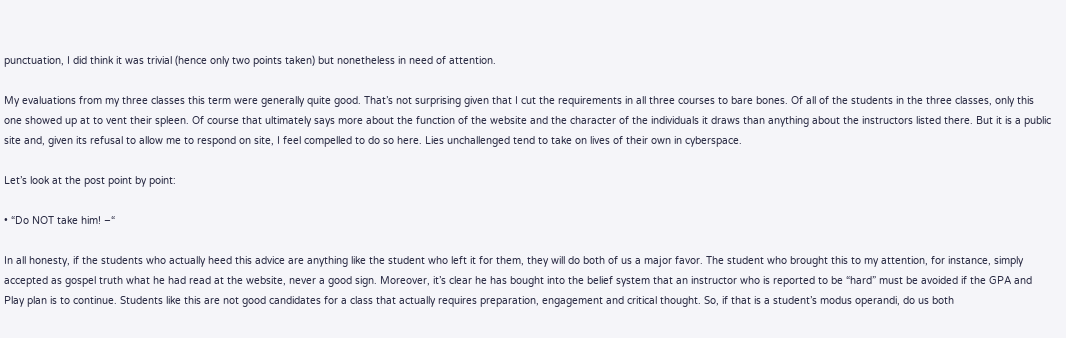punctuation, I did think it was trivial (hence only two points taken) but nonetheless in need of attention.

My evaluations from my three classes this term were generally quite good. That’s not surprising given that I cut the requirements in all three courses to bare bones. Of all of the students in the three classes, only this one showed up at to vent their spleen. Of course that ultimately says more about the function of the website and the character of the individuals it draws than anything about the instructors listed there. But it is a public site and, given its refusal to allow me to respond on site, I feel compelled to do so here. Lies unchallenged tend to take on lives of their own in cyberspace.

Let’s look at the post point by point:

• “Do NOT take him! –“

In all honesty, if the students who actually heed this advice are anything like the student who left it for them, they will do both of us a major favor. The student who brought this to my attention, for instance, simply accepted as gospel truth what he had read at the website, never a good sign. Moreover, it’s clear he has bought into the belief system that an instructor who is reported to be “hard” must be avoided if the GPA and Play plan is to continue. Students like this are not good candidates for a class that actually requires preparation, engagement and critical thought. So, if that is a student’s modus operandi, do us both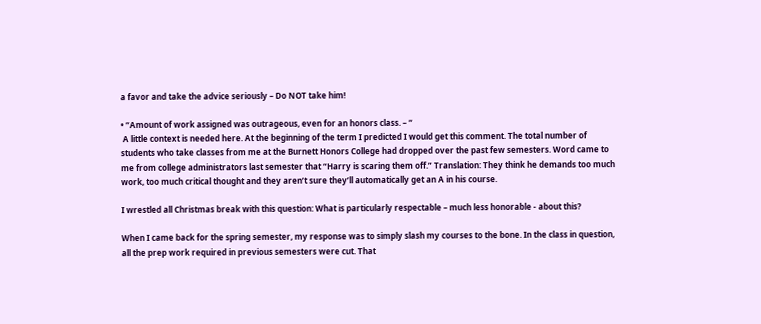a favor and take the advice seriously – Do NOT take him!

• “Amount of work assigned was outrageous, even for an honors class. – “
 A little context is needed here. At the beginning of the term I predicted I would get this comment. The total number of students who take classes from me at the Burnett Honors College had dropped over the past few semesters. Word came to me from college administrators last semester that “Harry is scaring them off.” Translation: They think he demands too much work, too much critical thought and they aren’t sure they’ll automatically get an A in his course.

I wrestled all Christmas break with this question: What is particularly respectable – much less honorable - about this?

When I came back for the spring semester, my response was to simply slash my courses to the bone. In the class in question, all the prep work required in previous semesters were cut. That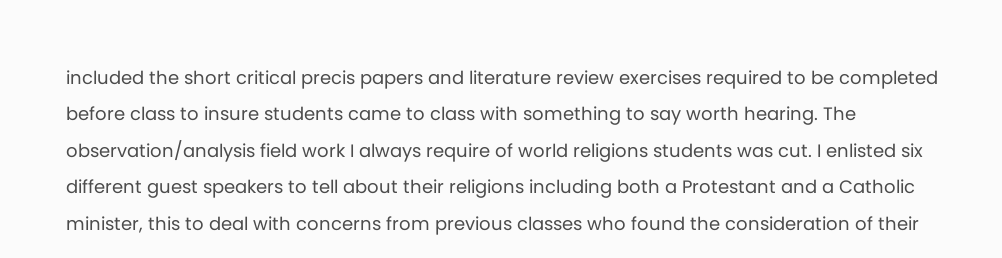included the short critical precis papers and literature review exercises required to be completed before class to insure students came to class with something to say worth hearing. The observation/analysis field work I always require of world religions students was cut. I enlisted six different guest speakers to tell about their religions including both a Protestant and a Catholic minister, this to deal with concerns from previous classes who found the consideration of their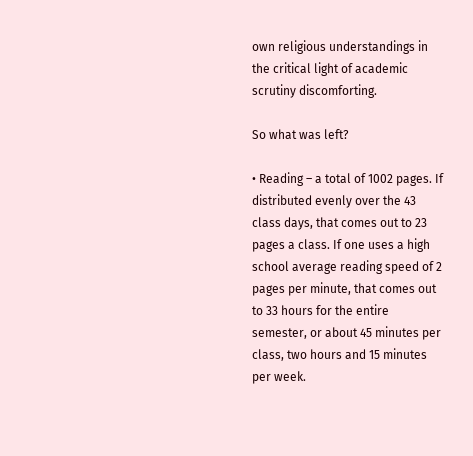own religious understandings in the critical light of academic scrutiny discomforting.

So what was left?

• Reading – a total of 1002 pages. If distributed evenly over the 43 class days, that comes out to 23 pages a class. If one uses a high school average reading speed of 2 pages per minute, that comes out to 33 hours for the entire semester, or about 45 minutes per class, two hours and 15 minutes per week.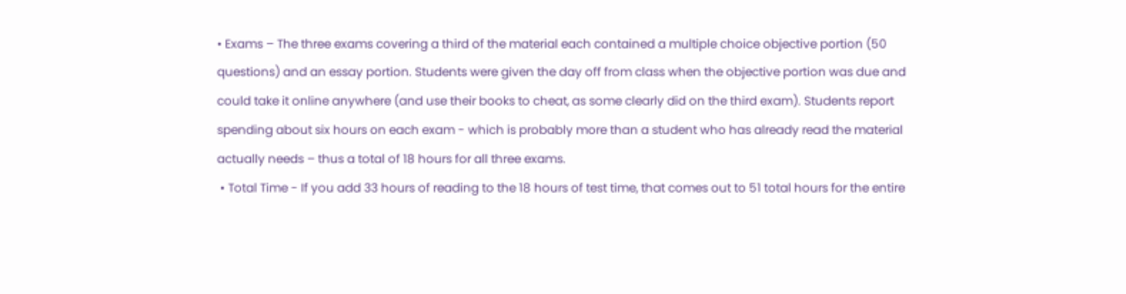• Exams – The three exams covering a third of the material each contained a multiple choice objective portion (50 questions) and an essay portion. Students were given the day off from class when the objective portion was due and could take it online anywhere (and use their books to cheat, as some clearly did on the third exam). Students report spending about six hours on each exam - which is probably more than a student who has already read the material actually needs – thus a total of 18 hours for all three exams.
 • Total Time - If you add 33 hours of reading to the 18 hours of test time, that comes out to 51 total hours for the entire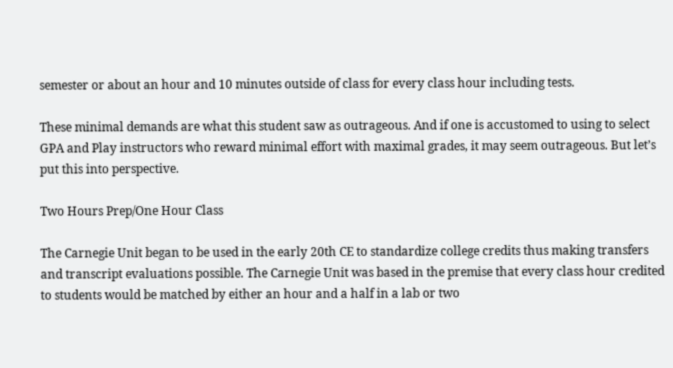semester or about an hour and 10 minutes outside of class for every class hour including tests.

These minimal demands are what this student saw as outrageous. And if one is accustomed to using to select GPA and Play instructors who reward minimal effort with maximal grades, it may seem outrageous. But let’s put this into perspective.

Two Hours Prep/One Hour Class

The Carnegie Unit began to be used in the early 20th CE to standardize college credits thus making transfers and transcript evaluations possible. The Carnegie Unit was based in the premise that every class hour credited to students would be matched by either an hour and a half in a lab or two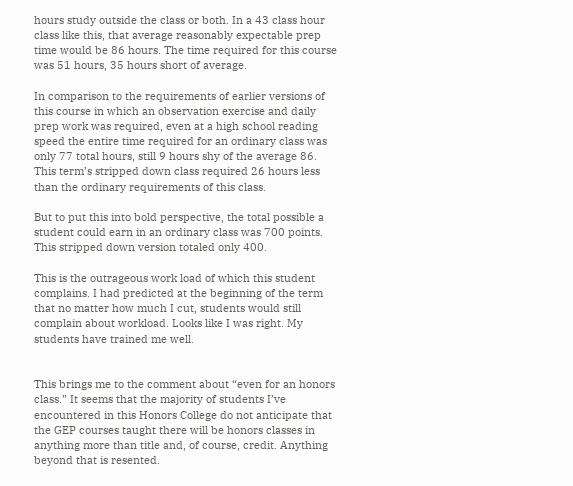hours study outside the class or both. In a 43 class hour class like this, that average reasonably expectable prep time would be 86 hours. The time required for this course was 51 hours, 35 hours short of average.

In comparison to the requirements of earlier versions of this course in which an observation exercise and daily prep work was required, even at a high school reading speed the entire time required for an ordinary class was only 77 total hours, still 9 hours shy of the average 86. This term’s stripped down class required 26 hours less than the ordinary requirements of this class.

But to put this into bold perspective, the total possible a student could earn in an ordinary class was 700 points. This stripped down version totaled only 400.

This is the outrageous work load of which this student complains. I had predicted at the beginning of the term that no matter how much I cut, students would still complain about workload. Looks like I was right. My students have trained me well.


This brings me to the comment about “even for an honors class.” It seems that the majority of students I’ve encountered in this Honors College do not anticipate that the GEP courses taught there will be honors classes in anything more than title and, of course, credit. Anything beyond that is resented.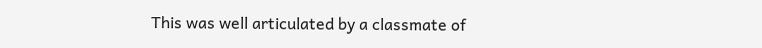This was well articulated by a classmate of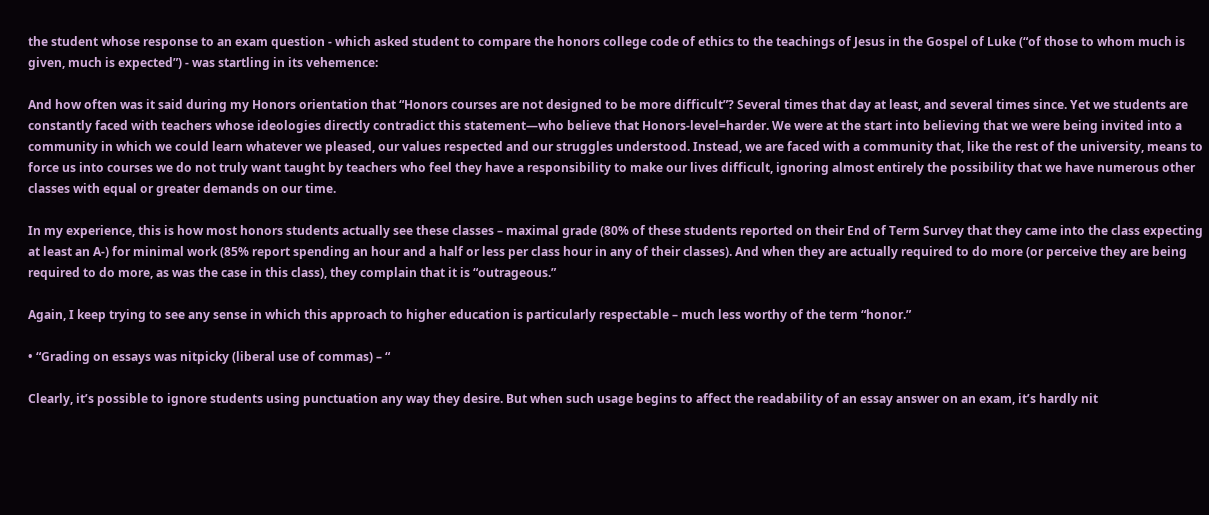the student whose response to an exam question - which asked student to compare the honors college code of ethics to the teachings of Jesus in the Gospel of Luke (“of those to whom much is given, much is expected”) - was startling in its vehemence:

And how often was it said during my Honors orientation that “Honors courses are not designed to be more difficult”? Several times that day at least, and several times since. Yet we students are constantly faced with teachers whose ideologies directly contradict this statement—who believe that Honors-level=harder. We were at the start into believing that we were being invited into a community in which we could learn whatever we pleased, our values respected and our struggles understood. Instead, we are faced with a community that, like the rest of the university, means to force us into courses we do not truly want taught by teachers who feel they have a responsibility to make our lives difficult, ignoring almost entirely the possibility that we have numerous other classes with equal or greater demands on our time.

In my experience, this is how most honors students actually see these classes – maximal grade (80% of these students reported on their End of Term Survey that they came into the class expecting at least an A-) for minimal work (85% report spending an hour and a half or less per class hour in any of their classes). And when they are actually required to do more (or perceive they are being required to do more, as was the case in this class), they complain that it is “outrageous.”

Again, I keep trying to see any sense in which this approach to higher education is particularly respectable – much less worthy of the term “honor.”

• “Grading on essays was nitpicky (liberal use of commas) – “

Clearly, it’s possible to ignore students using punctuation any way they desire. But when such usage begins to affect the readability of an essay answer on an exam, it’s hardly nit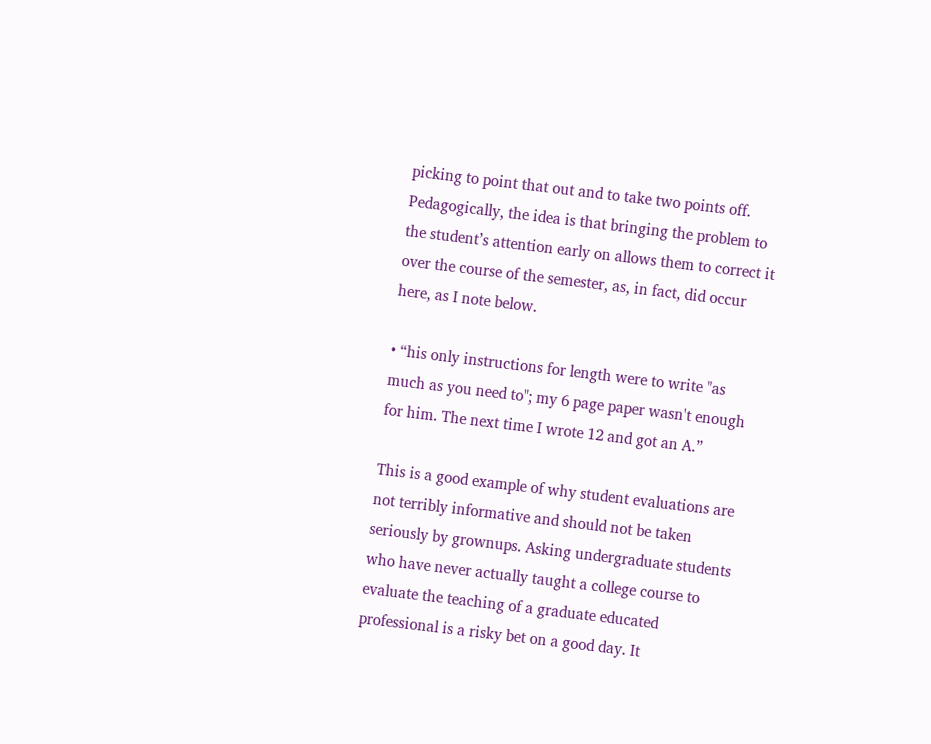picking to point that out and to take two points off. Pedagogically, the idea is that bringing the problem to the student’s attention early on allows them to correct it over the course of the semester, as, in fact, did occur here, as I note below.

• “his only instructions for length were to write "as much as you need to"; my 6 page paper wasn't enough for him. The next time I wrote 12 and got an A.”

This is a good example of why student evaluations are not terribly informative and should not be taken seriously by grownups. Asking undergraduate students who have never actually taught a college course to evaluate the teaching of a graduate educated professional is a risky bet on a good day. It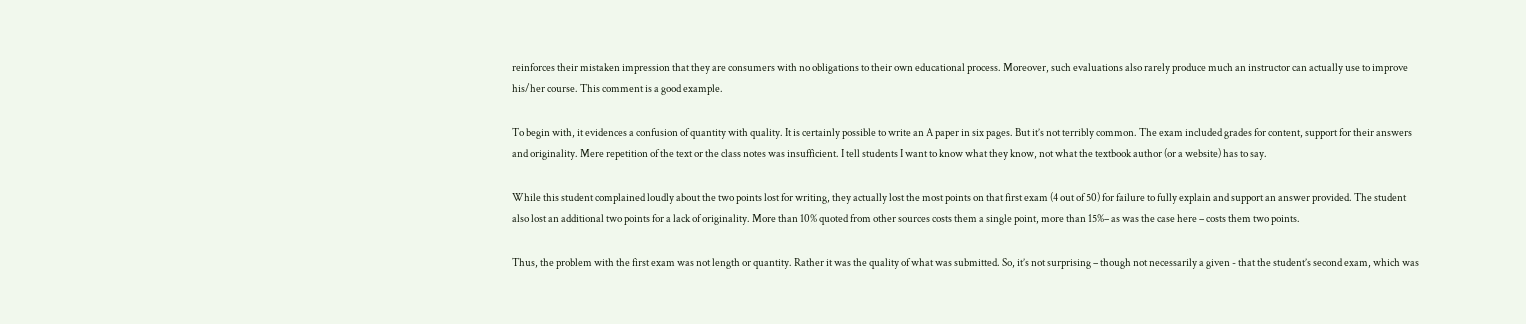reinforces their mistaken impression that they are consumers with no obligations to their own educational process. Moreover, such evaluations also rarely produce much an instructor can actually use to improve his/her course. This comment is a good example.

To begin with, it evidences a confusion of quantity with quality. It is certainly possible to write an A paper in six pages. But it’s not terribly common. The exam included grades for content, support for their answers and originality. Mere repetition of the text or the class notes was insufficient. I tell students I want to know what they know, not what the textbook author (or a website) has to say.

While this student complained loudly about the two points lost for writing, they actually lost the most points on that first exam (4 out of 50) for failure to fully explain and support an answer provided. The student also lost an additional two points for a lack of originality. More than 10% quoted from other sources costs them a single point, more than 15%– as was the case here – costs them two points.

Thus, the problem with the first exam was not length or quantity. Rather it was the quality of what was submitted. So, it’s not surprising – though not necessarily a given - that the student’s second exam, which was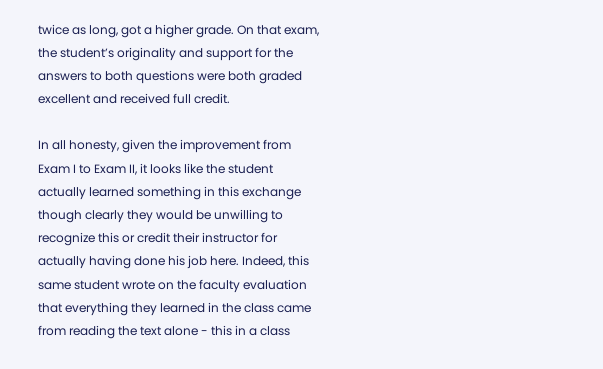twice as long, got a higher grade. On that exam, the student’s originality and support for the answers to both questions were both graded excellent and received full credit.

In all honesty, given the improvement from Exam I to Exam II, it looks like the student actually learned something in this exchange though clearly they would be unwilling to recognize this or credit their instructor for actually having done his job here. Indeed, this same student wrote on the faculty evaluation that everything they learned in the class came from reading the text alone - this in a class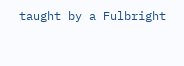taught by a Fulbright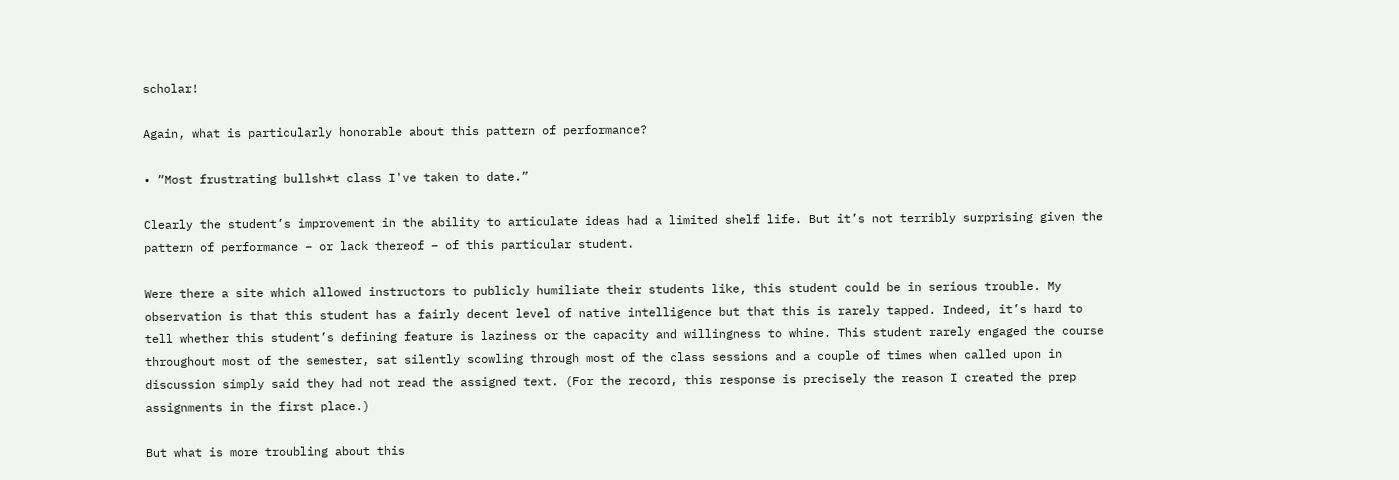scholar!

Again, what is particularly honorable about this pattern of performance?

• “Most frustrating bullsh*t class I've taken to date.”

Clearly the student’s improvement in the ability to articulate ideas had a limited shelf life. But it’s not terribly surprising given the pattern of performance – or lack thereof – of this particular student.

Were there a site which allowed instructors to publicly humiliate their students like, this student could be in serious trouble. My observation is that this student has a fairly decent level of native intelligence but that this is rarely tapped. Indeed, it’s hard to tell whether this student’s defining feature is laziness or the capacity and willingness to whine. This student rarely engaged the course throughout most of the semester, sat silently scowling through most of the class sessions and a couple of times when called upon in discussion simply said they had not read the assigned text. (For the record, this response is precisely the reason I created the prep assignments in the first place.)

But what is more troubling about this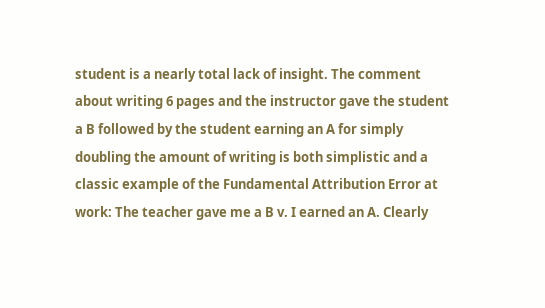student is a nearly total lack of insight. The comment about writing 6 pages and the instructor gave the student a B followed by the student earning an A for simply doubling the amount of writing is both simplistic and a classic example of the Fundamental Attribution Error at work: The teacher gave me a B v. I earned an A. Clearly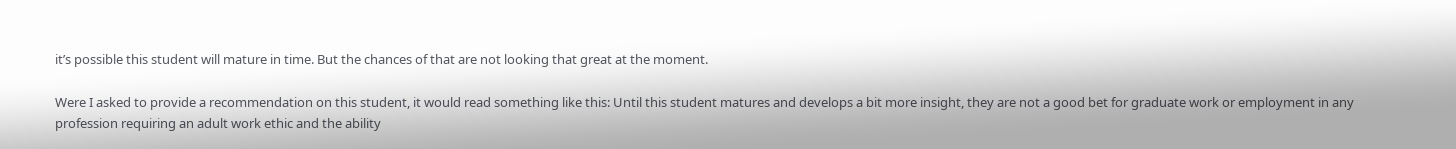it’s possible this student will mature in time. But the chances of that are not looking that great at the moment.

Were I asked to provide a recommendation on this student, it would read something like this: Until this student matures and develops a bit more insight, they are not a good bet for graduate work or employment in any profession requiring an adult work ethic and the ability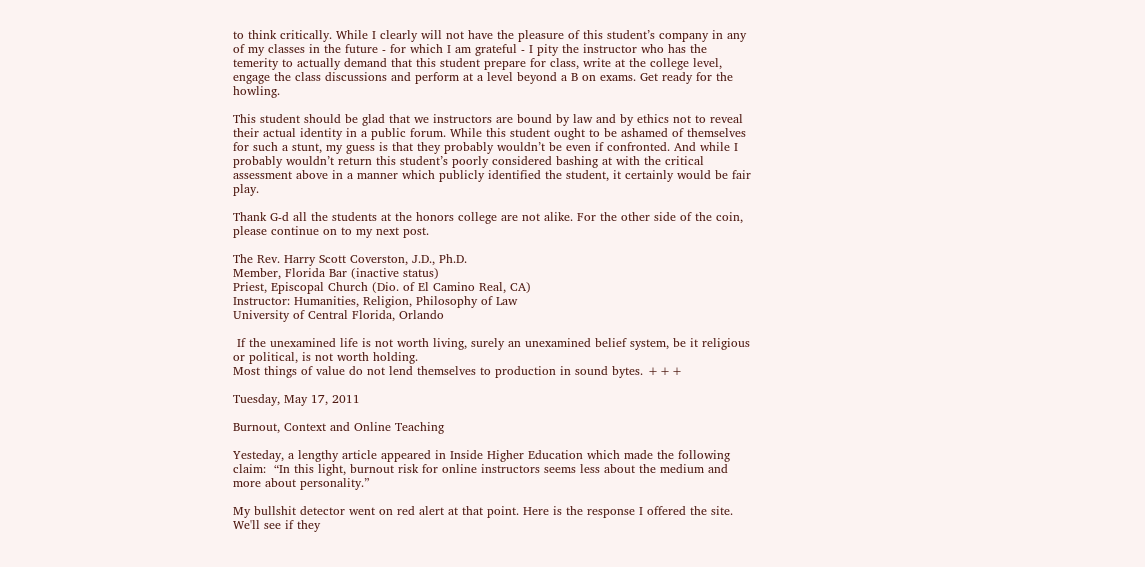to think critically. While I clearly will not have the pleasure of this student’s company in any of my classes in the future - for which I am grateful - I pity the instructor who has the temerity to actually demand that this student prepare for class, write at the college level, engage the class discussions and perform at a level beyond a B on exams. Get ready for the howling.

This student should be glad that we instructors are bound by law and by ethics not to reveal their actual identity in a public forum. While this student ought to be ashamed of themselves for such a stunt, my guess is that they probably wouldn’t be even if confronted. And while I probably wouldn’t return this student’s poorly considered bashing at with the critical assessment above in a manner which publicly identified the student, it certainly would be fair play.

Thank G-d all the students at the honors college are not alike. For the other side of the coin, please continue on to my next post.

The Rev. Harry Scott Coverston, J.D., Ph.D.
Member, Florida Bar (inactive status)
Priest, Episcopal Church (Dio. of El Camino Real, CA)
Instructor: Humanities, Religion, Philosophy of Law
University of Central Florida, Orlando

 If the unexamined life is not worth living, surely an unexamined belief system, be it religious or political, is not worth holding.
Most things of value do not lend themselves to production in sound bytes. +++

Tuesday, May 17, 2011

Burnout, Context and Online Teaching

Yesteday, a lengthy article appeared in Inside Higher Education which made the following claim:  “In this light, burnout risk for online instructors seems less about the medium and more about personality.”

My bullshit detector went on red alert at that point. Here is the response I offered the site. We'll see if they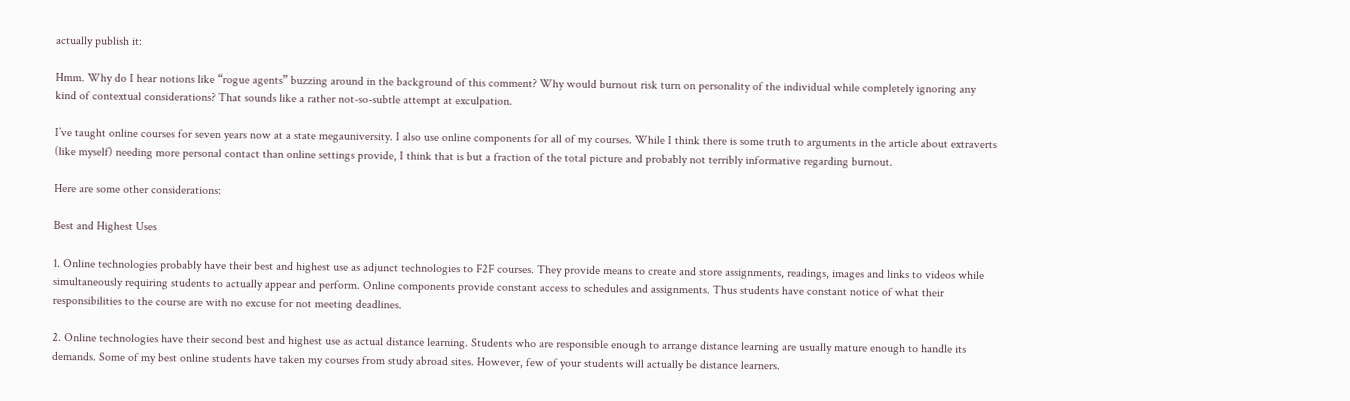actually publish it:

Hmm. Why do I hear notions like “rogue agents” buzzing around in the background of this comment? Why would burnout risk turn on personality of the individual while completely ignoring any kind of contextual considerations? That sounds like a rather not-so-subtle attempt at exculpation.

I’ve taught online courses for seven years now at a state megauniversity. I also use online components for all of my courses. While I think there is some truth to arguments in the article about extraverts (like myself) needing more personal contact than online settings provide, I think that is but a fraction of the total picture and probably not terribly informative regarding burnout.

Here are some other considerations:

Best and Highest Uses

1. Online technologies probably have their best and highest use as adjunct technologies to F2F courses. They provide means to create and store assignments, readings, images and links to videos while simultaneously requiring students to actually appear and perform. Online components provide constant access to schedules and assignments. Thus students have constant notice of what their responsibilities to the course are with no excuse for not meeting deadlines.

2. Online technologies have their second best and highest use as actual distance learning. Students who are responsible enough to arrange distance learning are usually mature enough to handle its demands. Some of my best online students have taken my courses from study abroad sites. However, few of your students will actually be distance learners.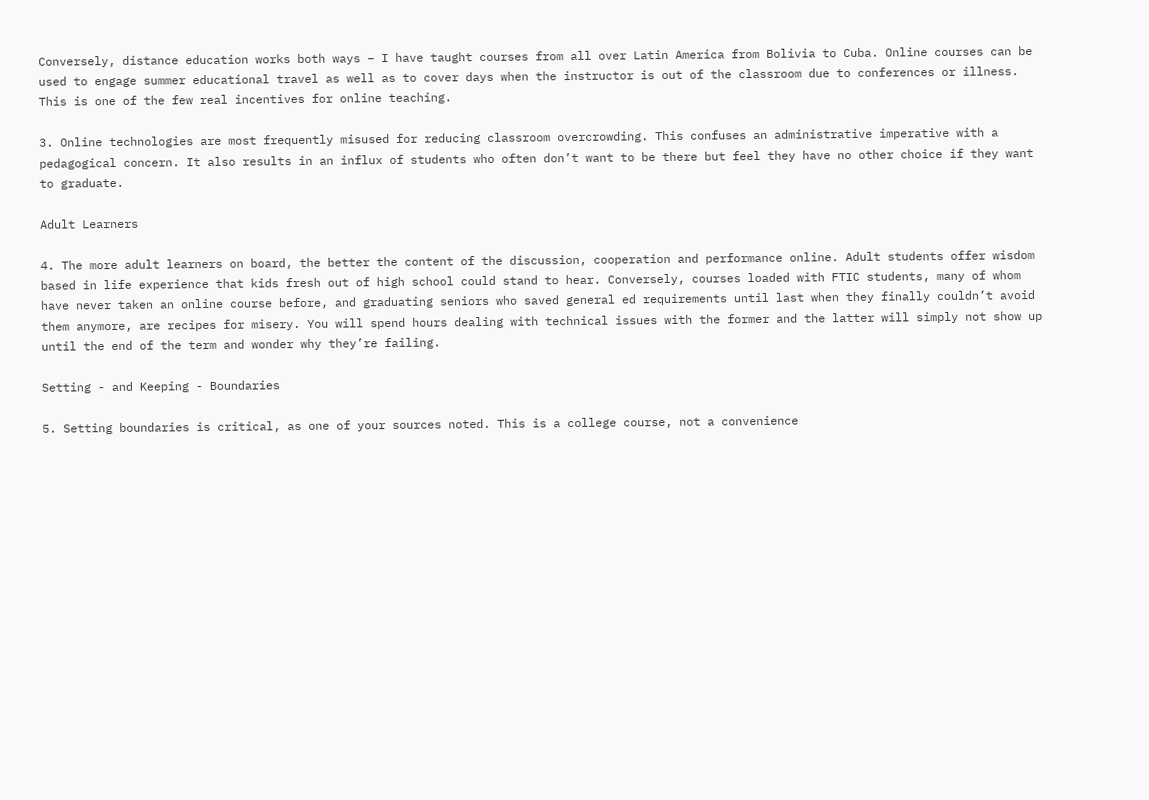Conversely, distance education works both ways – I have taught courses from all over Latin America from Bolivia to Cuba. Online courses can be used to engage summer educational travel as well as to cover days when the instructor is out of the classroom due to conferences or illness. This is one of the few real incentives for online teaching.

3. Online technologies are most frequently misused for reducing classroom overcrowding. This confuses an administrative imperative with a pedagogical concern. It also results in an influx of students who often don’t want to be there but feel they have no other choice if they want to graduate.

Adult Learners

4. The more adult learners on board, the better the content of the discussion, cooperation and performance online. Adult students offer wisdom based in life experience that kids fresh out of high school could stand to hear. Conversely, courses loaded with FTIC students, many of whom have never taken an online course before, and graduating seniors who saved general ed requirements until last when they finally couldn’t avoid them anymore, are recipes for misery. You will spend hours dealing with technical issues with the former and the latter will simply not show up until the end of the term and wonder why they’re failing.

Setting - and Keeping - Boundaries

5. Setting boundaries is critical, as one of your sources noted. This is a college course, not a convenience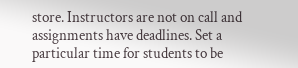store. Instructors are not on call and assignments have deadlines. Set a particular time for students to be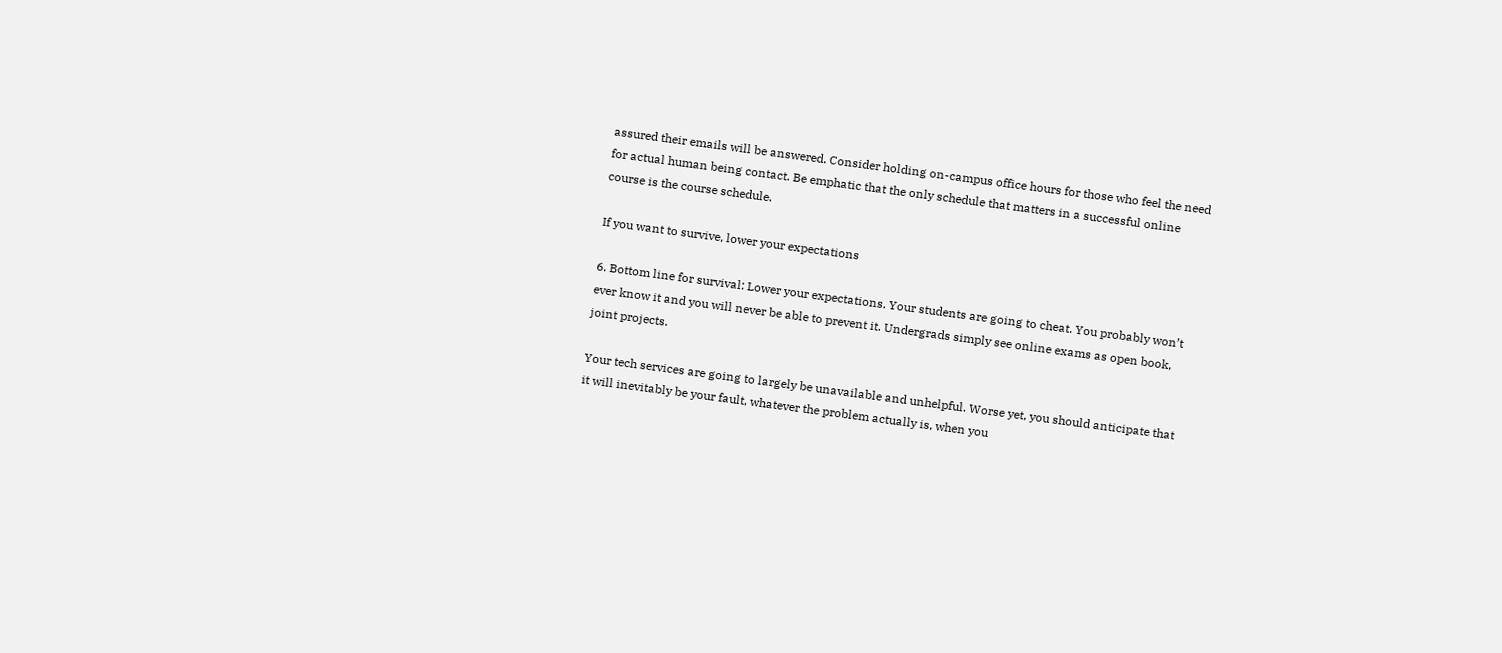assured their emails will be answered. Consider holding on-campus office hours for those who feel the need for actual human being contact. Be emphatic that the only schedule that matters in a successful online course is the course schedule.

If you want to survive, lower your expectations

6. Bottom line for survival: Lower your expectations. Your students are going to cheat. You probably won’t ever know it and you will never be able to prevent it. Undergrads simply see online exams as open book, joint projects.

Your tech services are going to largely be unavailable and unhelpful. Worse yet, you should anticipate that it will inevitably be your fault, whatever the problem actually is, when you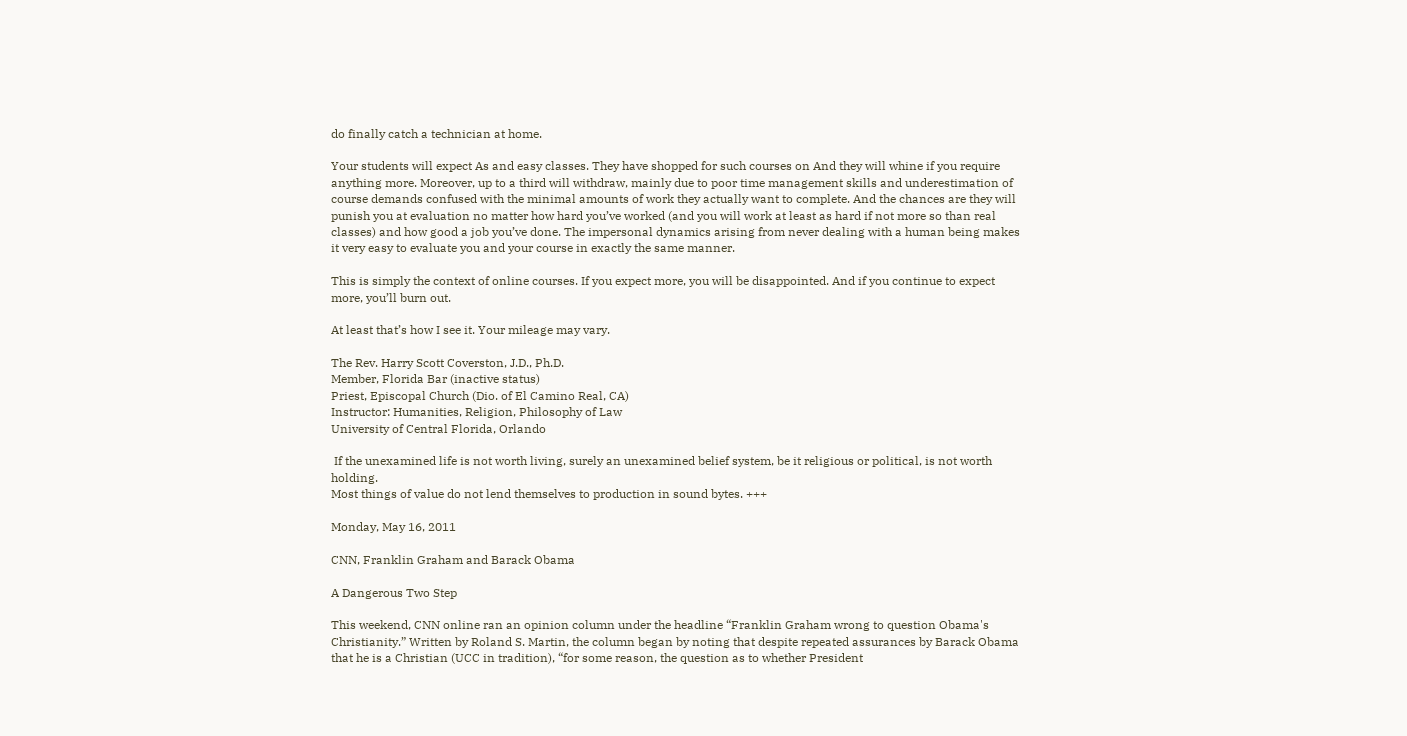do finally catch a technician at home.

Your students will expect As and easy classes. They have shopped for such courses on And they will whine if you require anything more. Moreover, up to a third will withdraw, mainly due to poor time management skills and underestimation of course demands confused with the minimal amounts of work they actually want to complete. And the chances are they will punish you at evaluation no matter how hard you’ve worked (and you will work at least as hard if not more so than real classes) and how good a job you’ve done. The impersonal dynamics arising from never dealing with a human being makes it very easy to evaluate you and your course in exactly the same manner.

This is simply the context of online courses. If you expect more, you will be disappointed. And if you continue to expect more, you’ll burn out.

At least that’s how I see it. Your mileage may vary.

The Rev. Harry Scott Coverston, J.D., Ph.D.
Member, Florida Bar (inactive status)
Priest, Episcopal Church (Dio. of El Camino Real, CA)
Instructor: Humanities, Religion, Philosophy of Law
University of Central Florida, Orlando

 If the unexamined life is not worth living, surely an unexamined belief system, be it religious or political, is not worth holding.
Most things of value do not lend themselves to production in sound bytes. +++

Monday, May 16, 2011

CNN, Franklin Graham and Barack Obama

A Dangerous Two Step

This weekend, CNN online ran an opinion column under the headline “Franklin Graham wrong to question Obama's Christianity.” Written by Roland S. Martin, the column began by noting that despite repeated assurances by Barack Obama that he is a Christian (UCC in tradition), “for some reason, the question as to whether President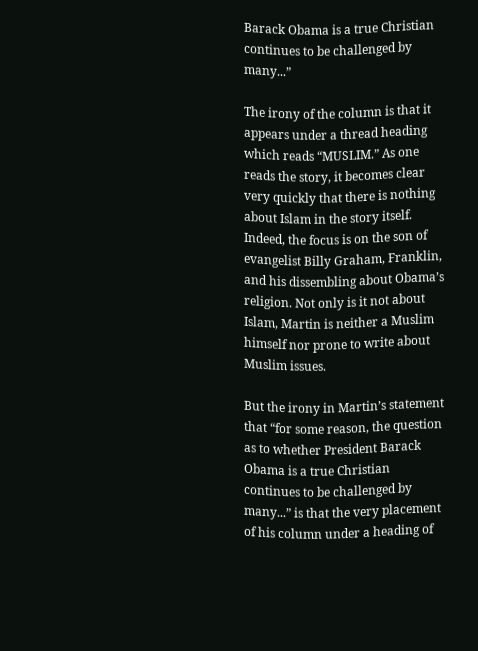Barack Obama is a true Christian continues to be challenged by many...”

The irony of the column is that it appears under a thread heading which reads “MUSLIM.” As one reads the story, it becomes clear very quickly that there is nothing about Islam in the story itself. Indeed, the focus is on the son of evangelist Billy Graham, Franklin, and his dissembling about Obama’s religion. Not only is it not about Islam, Martin is neither a Muslim himself nor prone to write about Muslim issues.

But the irony in Martin’s statement that “for some reason, the question as to whether President Barack Obama is a true Christian continues to be challenged by many...” is that the very placement of his column under a heading of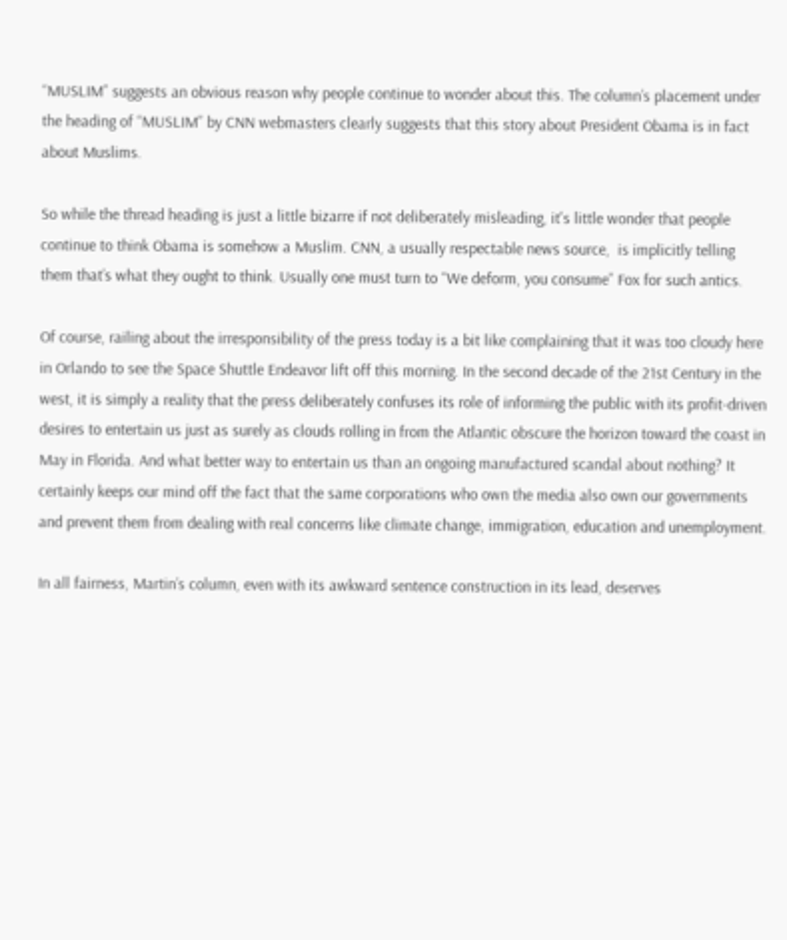“MUSLIM” suggests an obvious reason why people continue to wonder about this. The column’s placement under the heading of “MUSLIM” by CNN webmasters clearly suggests that this story about President Obama is in fact about Muslims.

So while the thread heading is just a little bizarre if not deliberately misleading, it's little wonder that people continue to think Obama is somehow a Muslim. CNN, a usually respectable news source,  is implicitly telling them that’s what they ought to think. Usually one must turn to “We deform, you consume” Fox for such antics.

Of course, railing about the irresponsibility of the press today is a bit like complaining that it was too cloudy here in Orlando to see the Space Shuttle Endeavor lift off this morning. In the second decade of the 21st Century in the west, it is simply a reality that the press deliberately confuses its role of informing the public with its profit-driven desires to entertain us just as surely as clouds rolling in from the Atlantic obscure the horizon toward the coast in May in Florida. And what better way to entertain us than an ongoing manufactured scandal about nothing? It certainly keeps our mind off the fact that the same corporations who own the media also own our governments and prevent them from dealing with real concerns like climate change, immigration, education and unemployment.

In all fairness, Martin’s column, even with its awkward sentence construction in its lead, deserves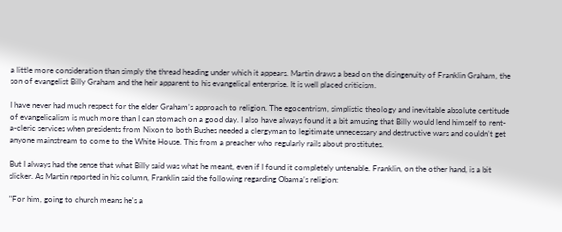a little more consideration than simply the thread heading under which it appears. Martin draws a bead on the disingenuity of Franklin Graham, the son of evangelist Billy Graham and the heir apparent to his evangelical enterprise. It is well placed criticism.

I have never had much respect for the elder Graham’s approach to religion. The egocentrism, simplistic theology and inevitable absolute certitude of evangelicalism is much more than I can stomach on a good day. I also have always found it a bit amusing that Billy would lend himself to rent-a-cleric services when presidents from Nixon to both Bushes needed a clergyman to legitimate unnecessary and destructive wars and couldn’t get anyone mainstream to come to the White House. This from a preacher who regularly rails about prostitutes.

But I always had the sense that what Billy said was what he meant, even if I found it completely untenable. Franklin, on the other hand, is a bit slicker. As Martin reported in his column, Franklin said the following regarding Obama’s religion:

"For him, going to church means he's a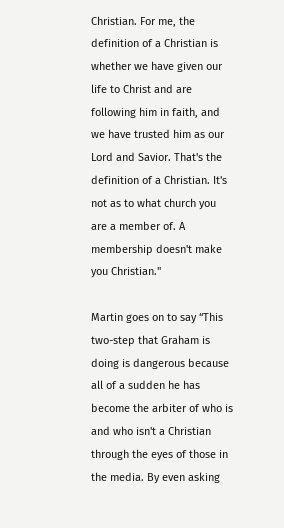Christian. For me, the definition of a Christian is whether we have given our life to Christ and are following him in faith, and we have trusted him as our Lord and Savior. That's the definition of a Christian. It's not as to what church you are a member of. A membership doesn't make you Christian."

Martin goes on to say “This two-step that Graham is doing is dangerous because all of a sudden he has become the arbiter of who is and who isn't a Christian through the eyes of those in the media. By even asking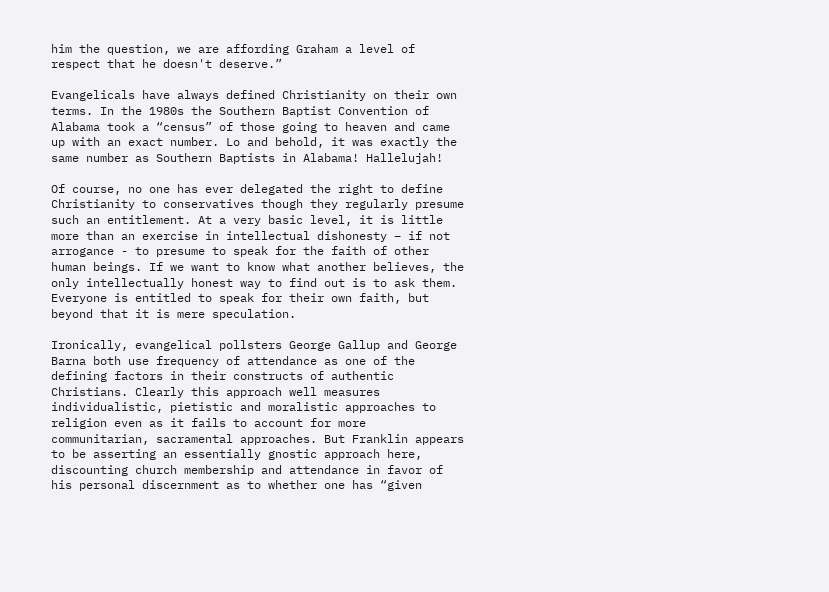him the question, we are affording Graham a level of respect that he doesn't deserve.”

Evangelicals have always defined Christianity on their own terms. In the 1980s the Southern Baptist Convention of Alabama took a “census” of those going to heaven and came up with an exact number. Lo and behold, it was exactly the same number as Southern Baptists in Alabama! Hallelujah!

Of course, no one has ever delegated the right to define Christianity to conservatives though they regularly presume such an entitlement. At a very basic level, it is little more than an exercise in intellectual dishonesty – if not arrogance - to presume to speak for the faith of other human beings. If we want to know what another believes, the only intellectually honest way to find out is to ask them. Everyone is entitled to speak for their own faith, but beyond that it is mere speculation.

Ironically, evangelical pollsters George Gallup and George Barna both use frequency of attendance as one of the defining factors in their constructs of authentic Christians. Clearly this approach well measures individualistic, pietistic and moralistic approaches to religion even as it fails to account for more communitarian, sacramental approaches. But Franklin appears to be asserting an essentially gnostic approach here, discounting church membership and attendance in favor of his personal discernment as to whether one has “given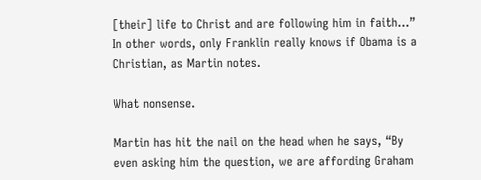[their] life to Christ and are following him in faith...” In other words, only Franklin really knows if Obama is a Christian, as Martin notes.

What nonsense.

Martin has hit the nail on the head when he says, “By even asking him the question, we are affording Graham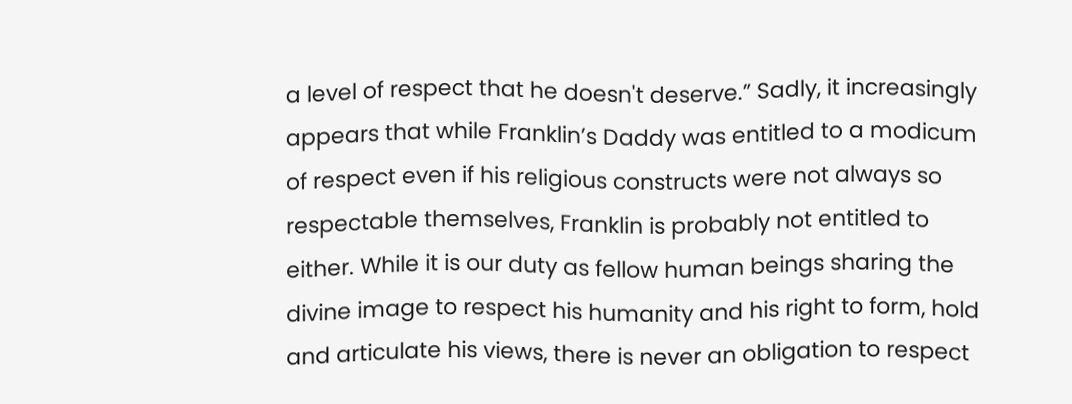a level of respect that he doesn't deserve.” Sadly, it increasingly appears that while Franklin’s Daddy was entitled to a modicum of respect even if his religious constructs were not always so respectable themselves, Franklin is probably not entitled to either. While it is our duty as fellow human beings sharing the divine image to respect his humanity and his right to form, hold and articulate his views, there is never an obligation to respect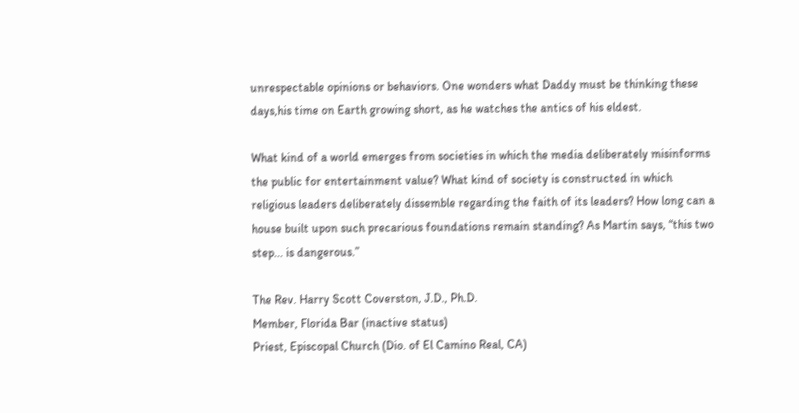unrespectable opinions or behaviors. One wonders what Daddy must be thinking these days,his time on Earth growing short, as he watches the antics of his eldest.

What kind of a world emerges from societies in which the media deliberately misinforms the public for entertainment value? What kind of society is constructed in which religious leaders deliberately dissemble regarding the faith of its leaders? How long can a house built upon such precarious foundations remain standing? As Martin says, “this two step... is dangerous.”

The Rev. Harry Scott Coverston, J.D., Ph.D.
Member, Florida Bar (inactive status)
Priest, Episcopal Church (Dio. of El Camino Real, CA)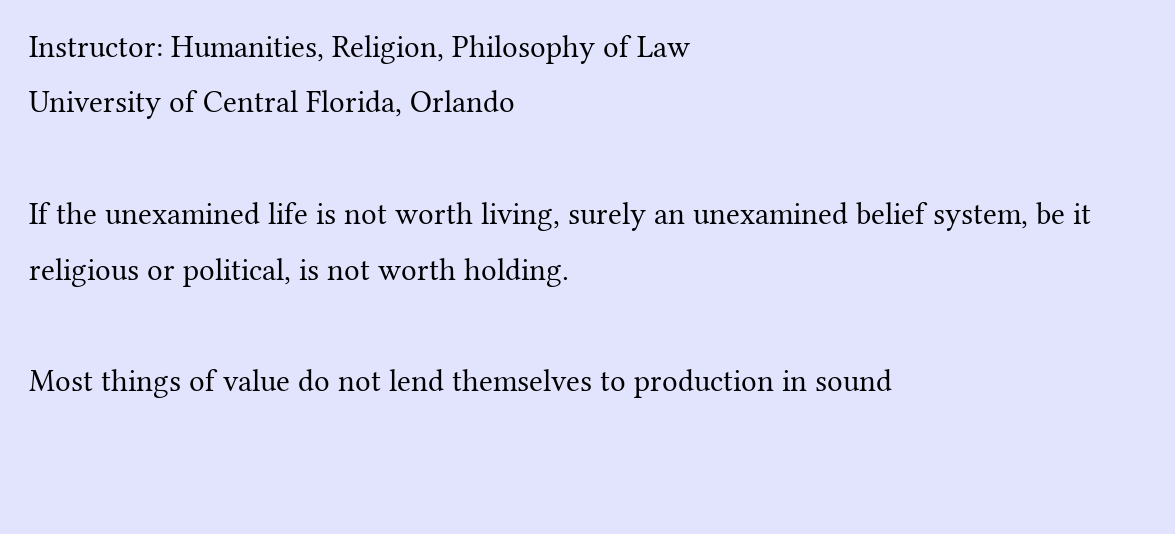Instructor: Humanities, Religion, Philosophy of Law
University of Central Florida, Orlando

If the unexamined life is not worth living, surely an unexamined belief system, be it religious or political, is not worth holding.

Most things of value do not lend themselves to production in sound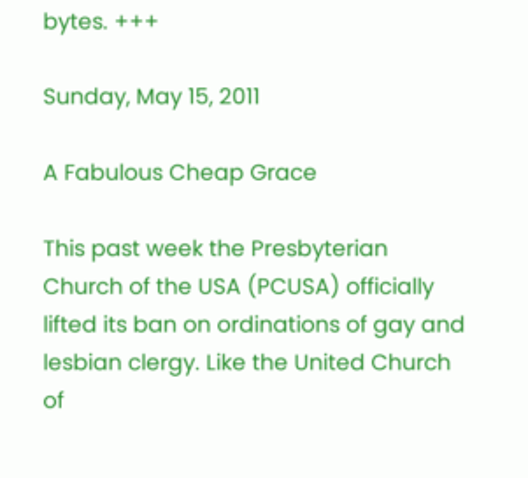bytes. +++

Sunday, May 15, 2011

A Fabulous Cheap Grace

This past week the Presbyterian Church of the USA (PCUSA) officially lifted its ban on ordinations of gay and lesbian clergy. Like the United Church of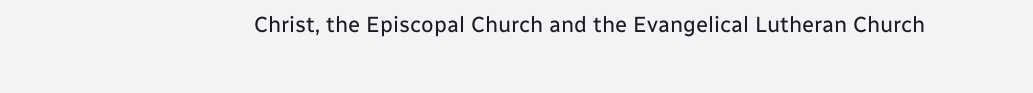Christ, the Episcopal Church and the Evangelical Lutheran Church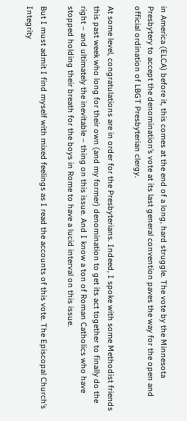in America (ELCA) before it, this comes at the end of a long, hard struggle. The vote by the Minnesota Presbytery to accept the denomination’s vote at its last general convention paves the way for the open and official ordination of LBGT Presbyterian clergy.

At some level, congratulations are in order for the Presbyterians. Indeed, I spoke with some Methodist friends this past week who long for their own (and my former) denomination to get its act together to finally do the right – and ultimately the inevitable – thing on this issue. And I know a ton of Roman Catholics who have stopped holding their breath for the boys in Rome to have a lucid interval on this issue.

But I must admit I find myself with mixed feelings as I read the accounts of this vote. The Episcopal Church’s Integrity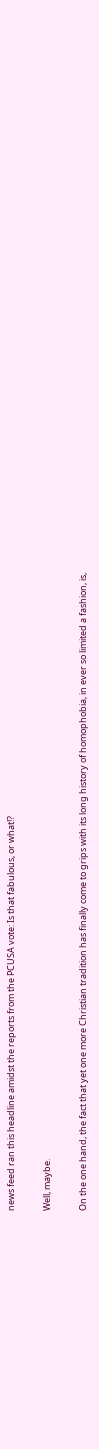news feed ran this headline amidst the reports from the PCUSA vote: Is that fabulous, or what!?

Well, maybe.

On the one hand, the fact that yet one more Christian tradition has finally come to grips with its long history of homophobia, in ever so limited a fashion, is,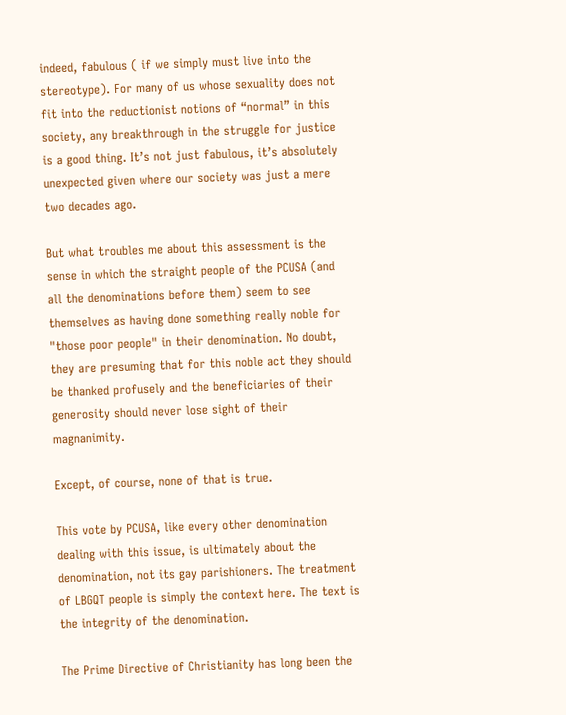indeed, fabulous ( if we simply must live into the stereotype). For many of us whose sexuality does not fit into the reductionist notions of “normal” in this society, any breakthrough in the struggle for justice is a good thing. It’s not just fabulous, it’s absolutely unexpected given where our society was just a mere two decades ago.

But what troubles me about this assessment is the sense in which the straight people of the PCUSA (and all the denominations before them) seem to see themselves as having done something really noble for "those poor people" in their denomination. No doubt, they are presuming that for this noble act they should be thanked profusely and the beneficiaries of their generosity should never lose sight of their magnanimity.

Except, of course, none of that is true.

This vote by PCUSA, like every other denomination dealing with this issue, is ultimately about the denomination, not its gay parishioners. The treatment of LBGQT people is simply the context here. The text is the integrity of the denomination.

The Prime Directive of Christianity has long been the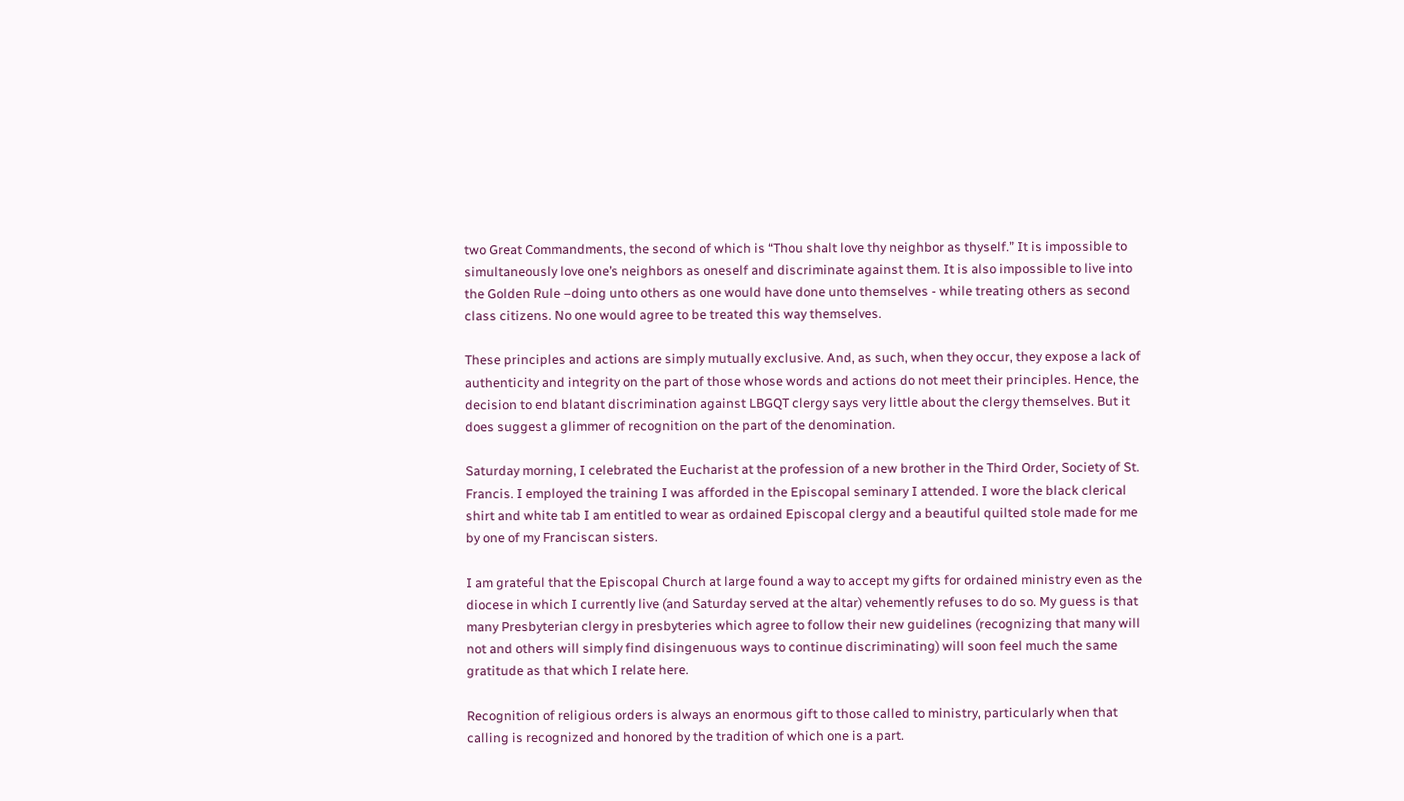two Great Commandments, the second of which is “Thou shalt love thy neighbor as thyself.” It is impossible to simultaneously love one’s neighbors as oneself and discriminate against them. It is also impossible to live into the Golden Rule –doing unto others as one would have done unto themselves - while treating others as second class citizens. No one would agree to be treated this way themselves.

These principles and actions are simply mutually exclusive. And, as such, when they occur, they expose a lack of authenticity and integrity on the part of those whose words and actions do not meet their principles. Hence, the decision to end blatant discrimination against LBGQT clergy says very little about the clergy themselves. But it does suggest a glimmer of recognition on the part of the denomination.

Saturday morning, I celebrated the Eucharist at the profession of a new brother in the Third Order, Society of St. Francis. I employed the training I was afforded in the Episcopal seminary I attended. I wore the black clerical shirt and white tab I am entitled to wear as ordained Episcopal clergy and a beautiful quilted stole made for me by one of my Franciscan sisters.

I am grateful that the Episcopal Church at large found a way to accept my gifts for ordained ministry even as the diocese in which I currently live (and Saturday served at the altar) vehemently refuses to do so. My guess is that many Presbyterian clergy in presbyteries which agree to follow their new guidelines (recognizing that many will not and others will simply find disingenuous ways to continue discriminating) will soon feel much the same gratitude as that which I relate here.

Recognition of religious orders is always an enormous gift to those called to ministry, particularly when that calling is recognized and honored by the tradition of which one is a part.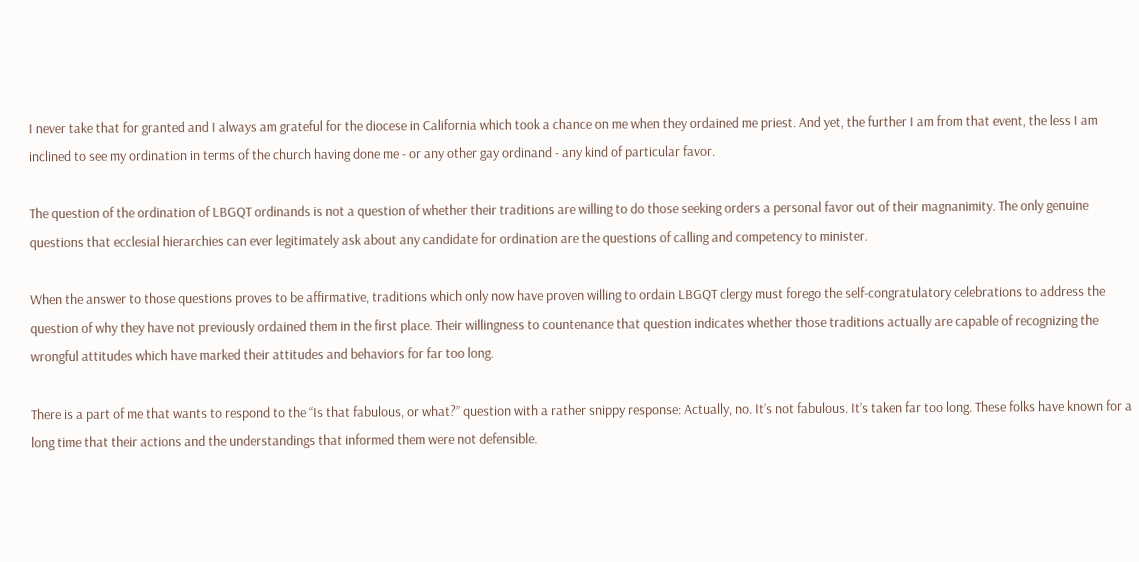I never take that for granted and I always am grateful for the diocese in California which took a chance on me when they ordained me priest. And yet, the further I am from that event, the less I am inclined to see my ordination in terms of the church having done me - or any other gay ordinand - any kind of particular favor.

The question of the ordination of LBGQT ordinands is not a question of whether their traditions are willing to do those seeking orders a personal favor out of their magnanimity. The only genuine questions that ecclesial hierarchies can ever legitimately ask about any candidate for ordination are the questions of calling and competency to minister.

When the answer to those questions proves to be affirmative, traditions which only now have proven willing to ordain LBGQT clergy must forego the self-congratulatory celebrations to address the question of why they have not previously ordained them in the first place. Their willingness to countenance that question indicates whether those traditions actually are capable of recognizing the wrongful attitudes which have marked their attitudes and behaviors for far too long.

There is a part of me that wants to respond to the “Is that fabulous, or what?” question with a rather snippy response: Actually, no. It’s not fabulous. It’s taken far too long. These folks have known for a long time that their actions and the understandings that informed them were not defensible.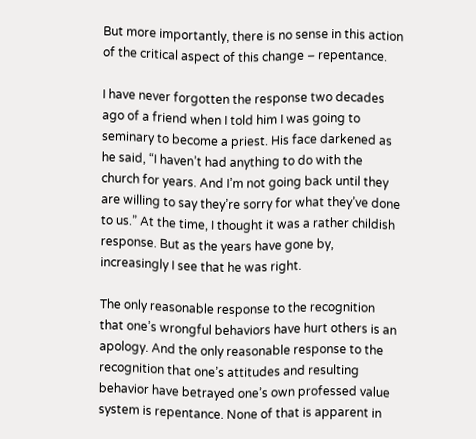But more importantly, there is no sense in this action of the critical aspect of this change – repentance.

I have never forgotten the response two decades ago of a friend when I told him I was going to seminary to become a priest. His face darkened as he said, “I haven’t had anything to do with the church for years. And I’m not going back until they are willing to say they’re sorry for what they’ve done to us.” At the time, I thought it was a rather childish response. But as the years have gone by, increasingly I see that he was right.

The only reasonable response to the recognition that one’s wrongful behaviors have hurt others is an apology. And the only reasonable response to the recognition that one’s attitudes and resulting behavior have betrayed one’s own professed value system is repentance. None of that is apparent in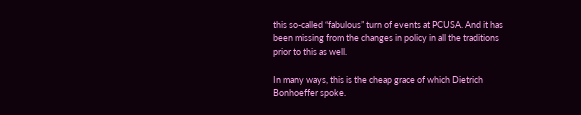this so-called “fabulous” turn of events at PCUSA. And it has been missing from the changes in policy in all the traditions prior to this as well.

In many ways, this is the cheap grace of which Dietrich Bonhoeffer spoke.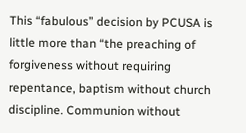This “fabulous” decision by PCUSA is little more than “the preaching of forgiveness without requiring repentance, baptism without church discipline. Communion without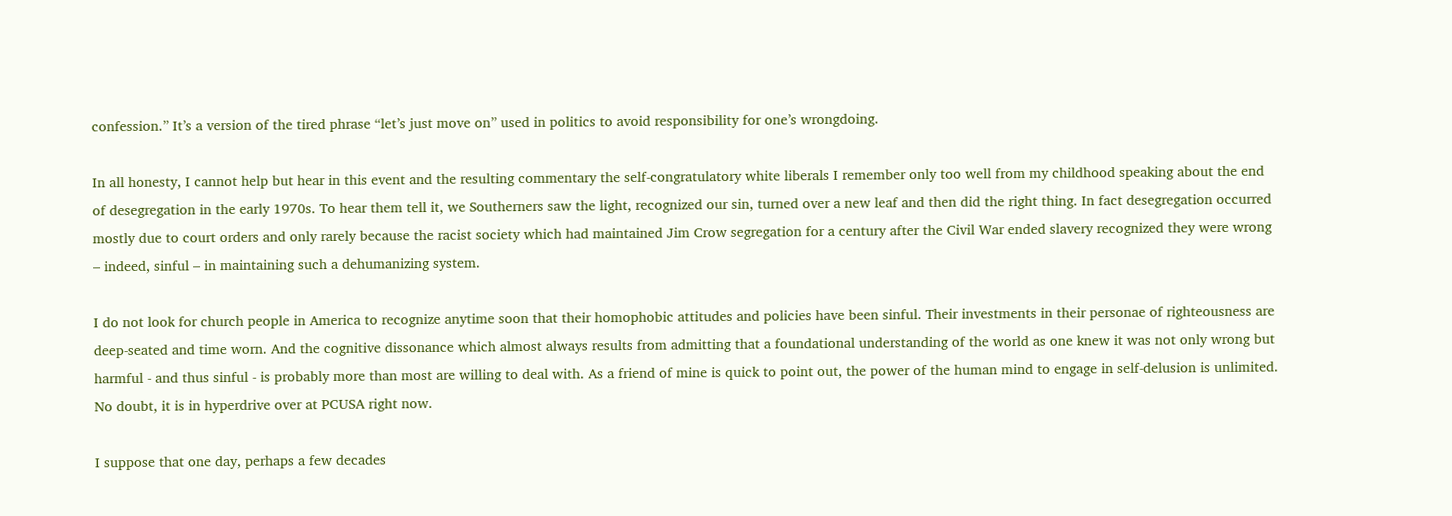confession.” It’s a version of the tired phrase “let’s just move on” used in politics to avoid responsibility for one’s wrongdoing.

In all honesty, I cannot help but hear in this event and the resulting commentary the self-congratulatory white liberals I remember only too well from my childhood speaking about the end of desegregation in the early 1970s. To hear them tell it, we Southerners saw the light, recognized our sin, turned over a new leaf and then did the right thing. In fact desegregation occurred mostly due to court orders and only rarely because the racist society which had maintained Jim Crow segregation for a century after the Civil War ended slavery recognized they were wrong – indeed, sinful – in maintaining such a dehumanizing system.

I do not look for church people in America to recognize anytime soon that their homophobic attitudes and policies have been sinful. Their investments in their personae of righteousness are deep-seated and time worn. And the cognitive dissonance which almost always results from admitting that a foundational understanding of the world as one knew it was not only wrong but harmful - and thus sinful - is probably more than most are willing to deal with. As a friend of mine is quick to point out, the power of the human mind to engage in self-delusion is unlimited. No doubt, it is in hyperdrive over at PCUSA right now.

I suppose that one day, perhaps a few decades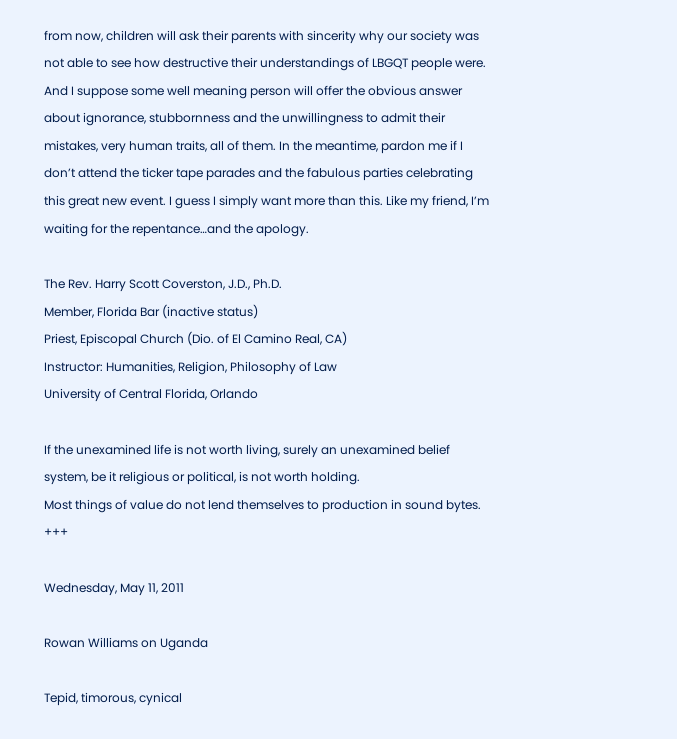from now, children will ask their parents with sincerity why our society was not able to see how destructive their understandings of LBGQT people were. And I suppose some well meaning person will offer the obvious answer about ignorance, stubbornness and the unwillingness to admit their mistakes, very human traits, all of them. In the meantime, pardon me if I don’t attend the ticker tape parades and the fabulous parties celebrating this great new event. I guess I simply want more than this. Like my friend, I’m waiting for the repentance…and the apology.

The Rev. Harry Scott Coverston, J.D., Ph.D.
Member, Florida Bar (inactive status)
Priest, Episcopal Church (Dio. of El Camino Real, CA)
Instructor: Humanities, Religion, Philosophy of Law
University of Central Florida, Orlando

If the unexamined life is not worth living, surely an unexamined belief system, be it religious or political, is not worth holding.
Most things of value do not lend themselves to production in sound bytes. +++

Wednesday, May 11, 2011

Rowan Williams on Uganda

Tepid, timorous, cynical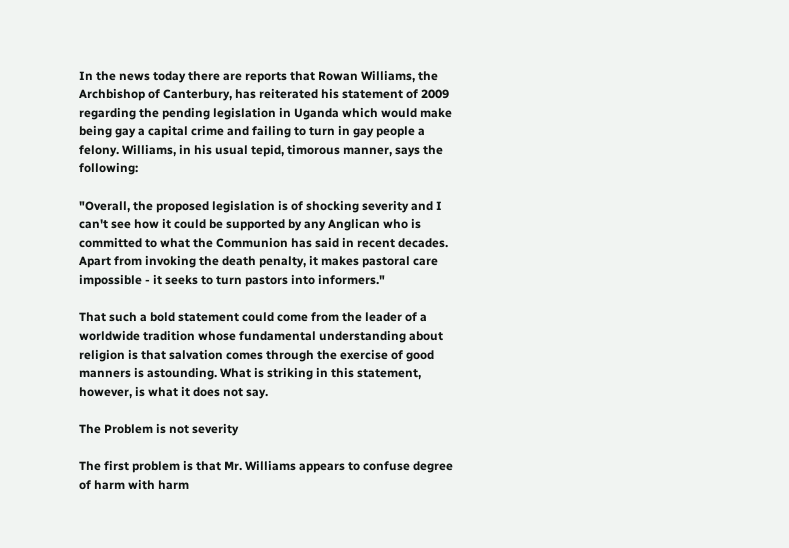In the news today there are reports that Rowan Williams, the Archbishop of Canterbury, has reiterated his statement of 2009 regarding the pending legislation in Uganda which would make being gay a capital crime and failing to turn in gay people a felony. Williams, in his usual tepid, timorous manner, says the following:

"Overall, the proposed legislation is of shocking severity and I can't see how it could be supported by any Anglican who is committed to what the Communion has said in recent decades. Apart from invoking the death penalty, it makes pastoral care impossible - it seeks to turn pastors into informers."

That such a bold statement could come from the leader of a worldwide tradition whose fundamental understanding about religion is that salvation comes through the exercise of good manners is astounding. What is striking in this statement, however, is what it does not say.

The Problem is not severity

The first problem is that Mr. Williams appears to confuse degree of harm with harm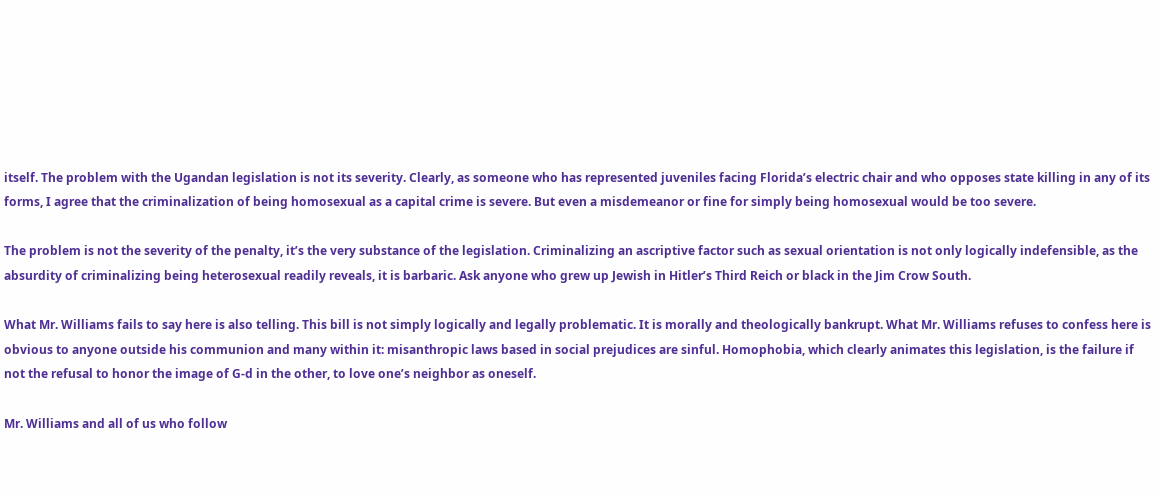itself. The problem with the Ugandan legislation is not its severity. Clearly, as someone who has represented juveniles facing Florida’s electric chair and who opposes state killing in any of its forms, I agree that the criminalization of being homosexual as a capital crime is severe. But even a misdemeanor or fine for simply being homosexual would be too severe.

The problem is not the severity of the penalty, it’s the very substance of the legislation. Criminalizing an ascriptive factor such as sexual orientation is not only logically indefensible, as the absurdity of criminalizing being heterosexual readily reveals, it is barbaric. Ask anyone who grew up Jewish in Hitler’s Third Reich or black in the Jim Crow South.

What Mr. Williams fails to say here is also telling. This bill is not simply logically and legally problematic. It is morally and theologically bankrupt. What Mr. Williams refuses to confess here is obvious to anyone outside his communion and many within it: misanthropic laws based in social prejudices are sinful. Homophobia, which clearly animates this legislation, is the failure if not the refusal to honor the image of G-d in the other, to love one’s neighbor as oneself.

Mr. Williams and all of us who follow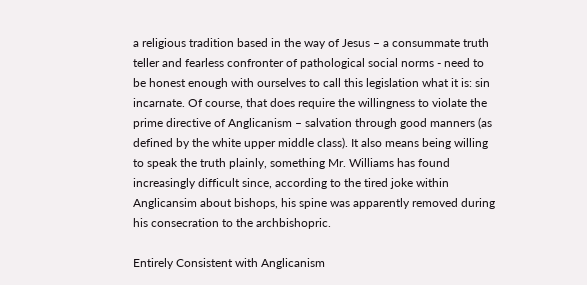a religious tradition based in the way of Jesus – a consummate truth teller and fearless confronter of pathological social norms - need to be honest enough with ourselves to call this legislation what it is: sin incarnate. Of course, that does require the willingness to violate the prime directive of Anglicanism – salvation through good manners (as defined by the white upper middle class). It also means being willing to speak the truth plainly, something Mr. Williams has found increasingly difficult since, according to the tired joke within Anglicansim about bishops, his spine was apparently removed during his consecration to the archbishopric.

Entirely Consistent with Anglicanism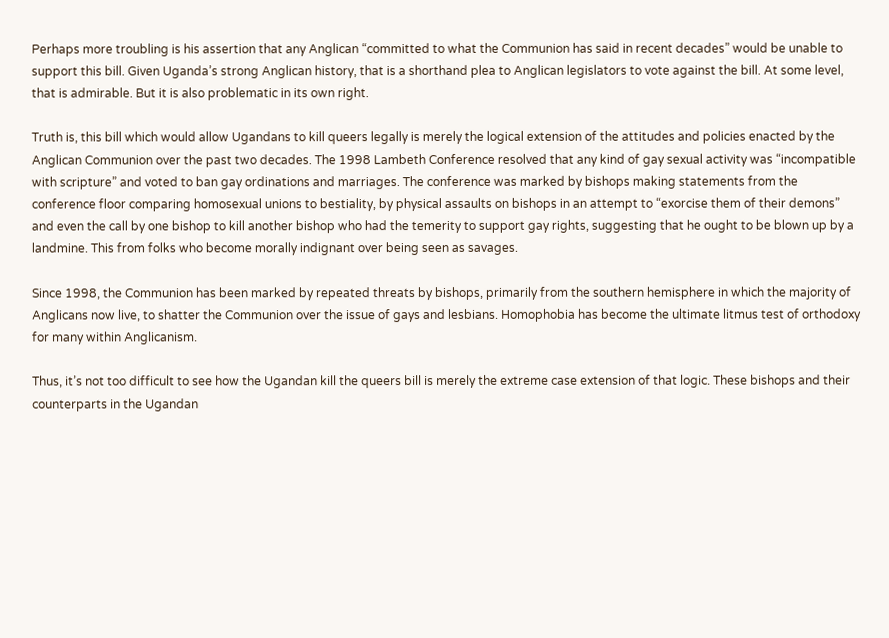Perhaps more troubling is his assertion that any Anglican “committed to what the Communion has said in recent decades” would be unable to support this bill. Given Uganda’s strong Anglican history, that is a shorthand plea to Anglican legislators to vote against the bill. At some level, that is admirable. But it is also problematic in its own right.

Truth is, this bill which would allow Ugandans to kill queers legally is merely the logical extension of the attitudes and policies enacted by the Anglican Communion over the past two decades. The 1998 Lambeth Conference resolved that any kind of gay sexual activity was “incompatible with scripture” and voted to ban gay ordinations and marriages. The conference was marked by bishops making statements from the conference floor comparing homosexual unions to bestiality, by physical assaults on bishops in an attempt to “exorcise them of their demons” and even the call by one bishop to kill another bishop who had the temerity to support gay rights, suggesting that he ought to be blown up by a landmine. This from folks who become morally indignant over being seen as savages.

Since 1998, the Communion has been marked by repeated threats by bishops, primarily from the southern hemisphere in which the majority of Anglicans now live, to shatter the Communion over the issue of gays and lesbians. Homophobia has become the ultimate litmus test of orthodoxy for many within Anglicanism.

Thus, it’s not too difficult to see how the Ugandan kill the queers bill is merely the extreme case extension of that logic. These bishops and their counterparts in the Ugandan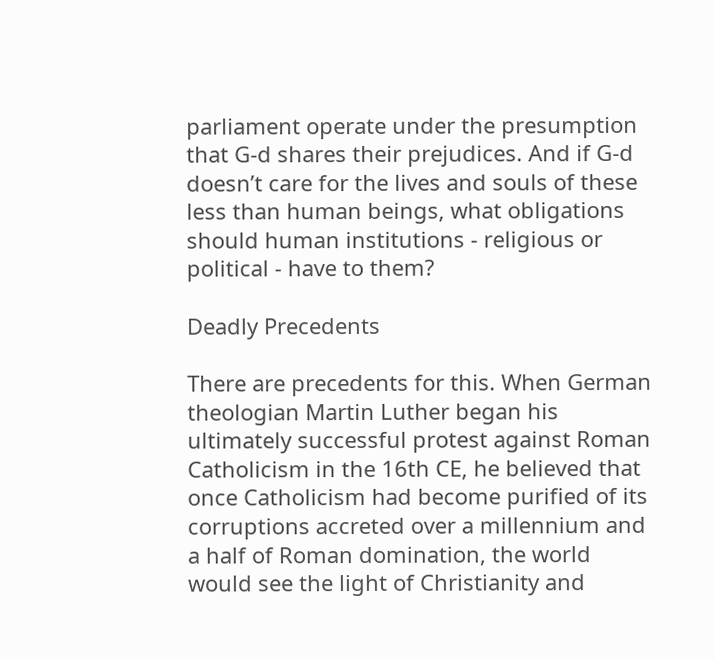parliament operate under the presumption that G-d shares their prejudices. And if G-d doesn’t care for the lives and souls of these less than human beings, what obligations should human institutions - religious or political - have to them?

Deadly Precedents

There are precedents for this. When German theologian Martin Luther began his ultimately successful protest against Roman Catholicism in the 16th CE, he believed that once Catholicism had become purified of its corruptions accreted over a millennium and a half of Roman domination, the world would see the light of Christianity and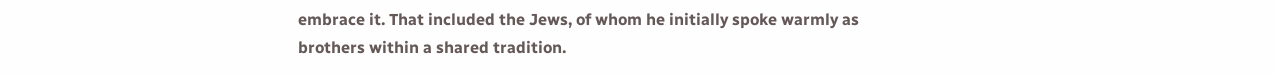embrace it. That included the Jews, of whom he initially spoke warmly as brothers within a shared tradition.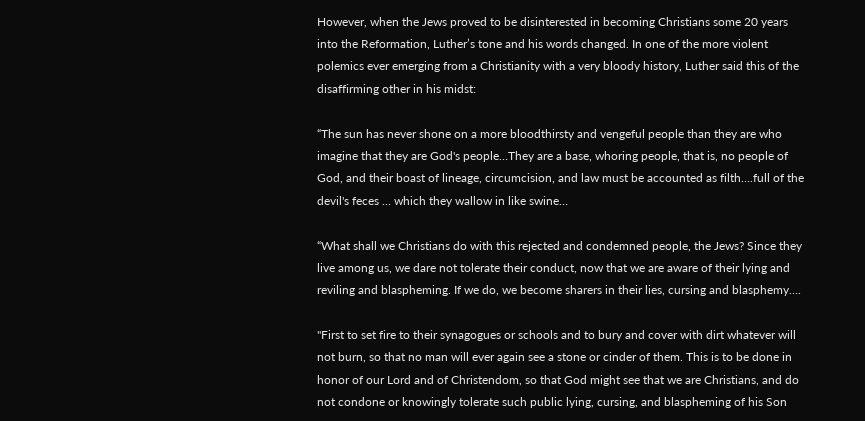However, when the Jews proved to be disinterested in becoming Christians some 20 years into the Reformation, Luther’s tone and his words changed. In one of the more violent polemics ever emerging from a Christianity with a very bloody history, Luther said this of the disaffirming other in his midst:

“The sun has never shone on a more bloodthirsty and vengeful people than they are who imagine that they are God's people…They are a base, whoring people, that is, no people of God, and their boast of lineage, circumcision, and law must be accounted as filth….full of the devil's feces ... which they wallow in like swine…

“What shall we Christians do with this rejected and condemned people, the Jews? Since they live among us, we dare not tolerate their conduct, now that we are aware of their lying and reviling and blaspheming. If we do, we become sharers in their lies, cursing and blasphemy….

"First to set fire to their synagogues or schools and to bury and cover with dirt whatever will not burn, so that no man will ever again see a stone or cinder of them. This is to be done in honor of our Lord and of Christendom, so that God might see that we are Christians, and do not condone or knowingly tolerate such public lying, cursing, and blaspheming of his Son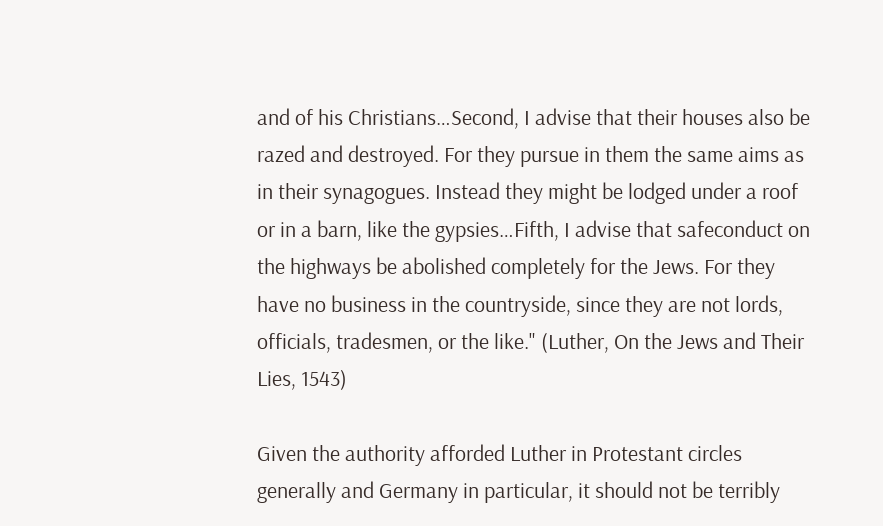and of his Christians…Second, I advise that their houses also be razed and destroyed. For they pursue in them the same aims as in their synagogues. Instead they might be lodged under a roof or in a barn, like the gypsies…Fifth, I advise that safeconduct on the highways be abolished completely for the Jews. For they have no business in the countryside, since they are not lords, officials, tradesmen, or the like." (Luther, On the Jews and Their Lies, 1543)

Given the authority afforded Luther in Protestant circles generally and Germany in particular, it should not be terribly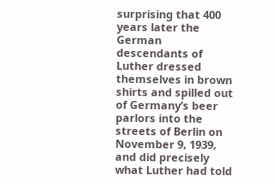surprising that 400 years later the German descendants of Luther dressed themselves in brown shirts and spilled out of Germany’s beer parlors into the streets of Berlin on November 9, 1939, and did precisely what Luther had told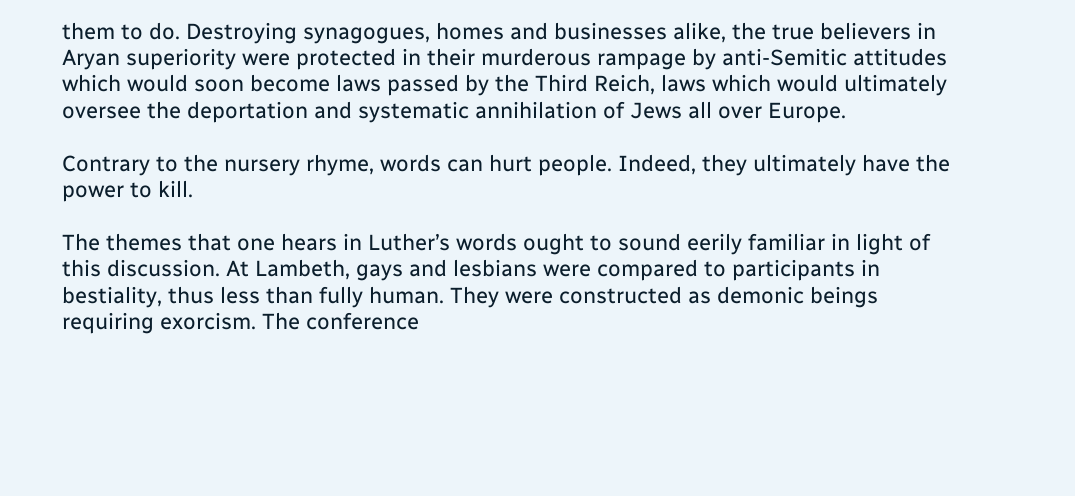them to do. Destroying synagogues, homes and businesses alike, the true believers in Aryan superiority were protected in their murderous rampage by anti-Semitic attitudes which would soon become laws passed by the Third Reich, laws which would ultimately oversee the deportation and systematic annihilation of Jews all over Europe.

Contrary to the nursery rhyme, words can hurt people. Indeed, they ultimately have the power to kill.

The themes that one hears in Luther’s words ought to sound eerily familiar in light of this discussion. At Lambeth, gays and lesbians were compared to participants in bestiality, thus less than fully human. They were constructed as demonic beings requiring exorcism. The conference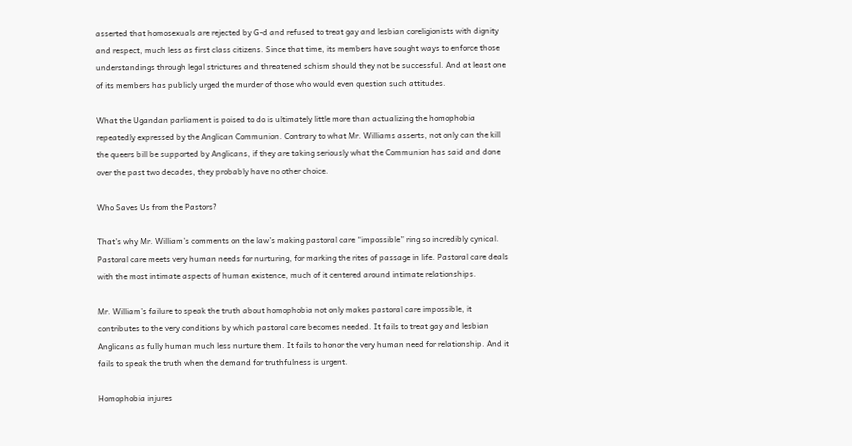asserted that homosexuals are rejected by G-d and refused to treat gay and lesbian coreligionists with dignity and respect, much less as first class citizens. Since that time, its members have sought ways to enforce those understandings through legal strictures and threatened schism should they not be successful. And at least one of its members has publicly urged the murder of those who would even question such attitudes.

What the Ugandan parliament is poised to do is ultimately little more than actualizing the homophobia repeatedly expressed by the Anglican Communion. Contrary to what Mr. Williams asserts, not only can the kill the queers bill be supported by Anglicans, if they are taking seriously what the Communion has said and done over the past two decades, they probably have no other choice.

Who Saves Us from the Pastors?

That’s why Mr. William’s comments on the law’s making pastoral care “impossible” ring so incredibly cynical. Pastoral care meets very human needs for nurturing, for marking the rites of passage in life. Pastoral care deals with the most intimate aspects of human existence, much of it centered around intimate relationships.

Mr. William’s failure to speak the truth about homophobia not only makes pastoral care impossible, it contributes to the very conditions by which pastoral care becomes needed. It fails to treat gay and lesbian Anglicans as fully human much less nurture them. It fails to honor the very human need for relationship. And it fails to speak the truth when the demand for truthfulness is urgent.

Homophobia injures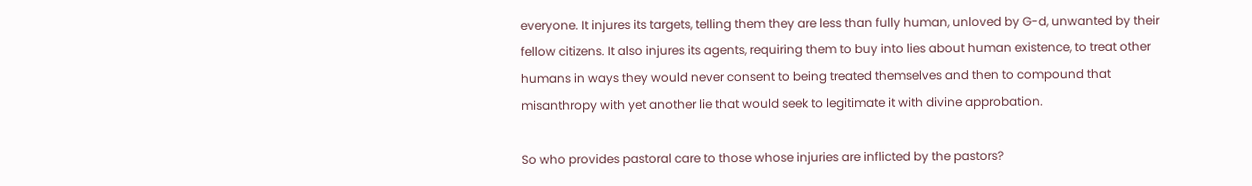everyone. It injures its targets, telling them they are less than fully human, unloved by G-d, unwanted by their fellow citizens. It also injures its agents, requiring them to buy into lies about human existence, to treat other humans in ways they would never consent to being treated themselves and then to compound that misanthropy with yet another lie that would seek to legitimate it with divine approbation.

So who provides pastoral care to those whose injuries are inflicted by the pastors?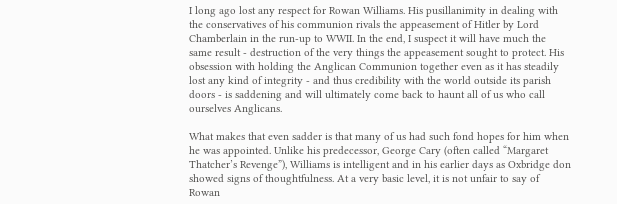I long ago lost any respect for Rowan Williams. His pusillanimity in dealing with the conservatives of his communion rivals the appeasement of Hitler by Lord Chamberlain in the run-up to WWII. In the end, I suspect it will have much the same result - destruction of the very things the appeasement sought to protect. His obsession with holding the Anglican Communion together even as it has steadily lost any kind of integrity - and thus credibility with the world outside its parish doors - is saddening and will ultimately come back to haunt all of us who call ourselves Anglicans.

What makes that even sadder is that many of us had such fond hopes for him when he was appointed. Unlike his predecessor, George Cary (often called “Margaret Thatcher’s Revenge”), Williams is intelligent and in his earlier days as Oxbridge don showed signs of thoughtfulness. At a very basic level, it is not unfair to say of Rowan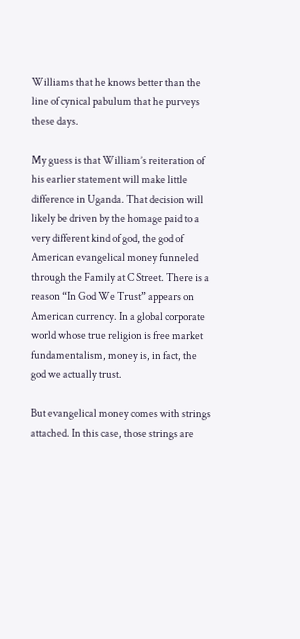Williams that he knows better than the line of cynical pabulum that he purveys these days.

My guess is that William’s reiteration of his earlier statement will make little difference in Uganda. That decision will likely be driven by the homage paid to a very different kind of god, the god of American evangelical money funneled through the Family at C Street. There is a reason “In God We Trust” appears on American currency. In a global corporate world whose true religion is free market fundamentalism, money is, in fact, the god we actually trust.

But evangelical money comes with strings attached. In this case, those strings are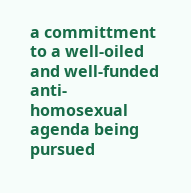a committment to a well-oiled and well-funded anti-homosexual agenda being pursued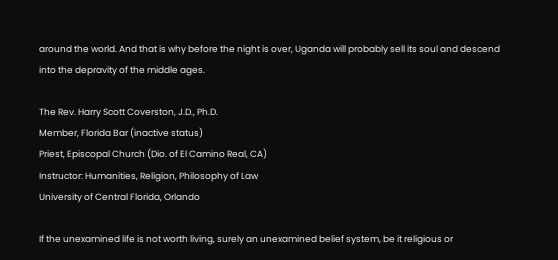around the world. And that is why before the night is over, Uganda will probably sell its soul and descend into the depravity of the middle ages.

The Rev. Harry Scott Coverston, J.D., Ph.D.
Member, Florida Bar (inactive status)
Priest, Episcopal Church (Dio. of El Camino Real, CA)
Instructor: Humanities, Religion, Philosophy of Law
University of Central Florida, Orlando

If the unexamined life is not worth living, surely an unexamined belief system, be it religious or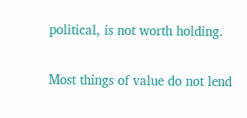political, is not worth holding.

Most things of value do not lend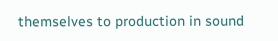themselves to production in sound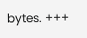bytes. +++